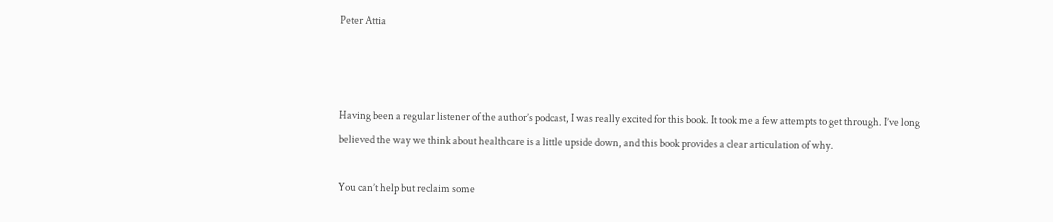Peter Attia



Having been a regular listener of the author’s podcast, I was really excited for this book. It took me a few attempts to get through. I’ve long believed the way we think about healthcare is a little upside down, and this book provides a clear articulation of why.

You can’t help but reclaim some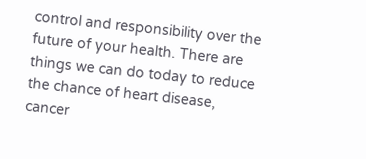control and responsibility over the future of your health. There are things we can do today to reduce the chance of heart disease, cancer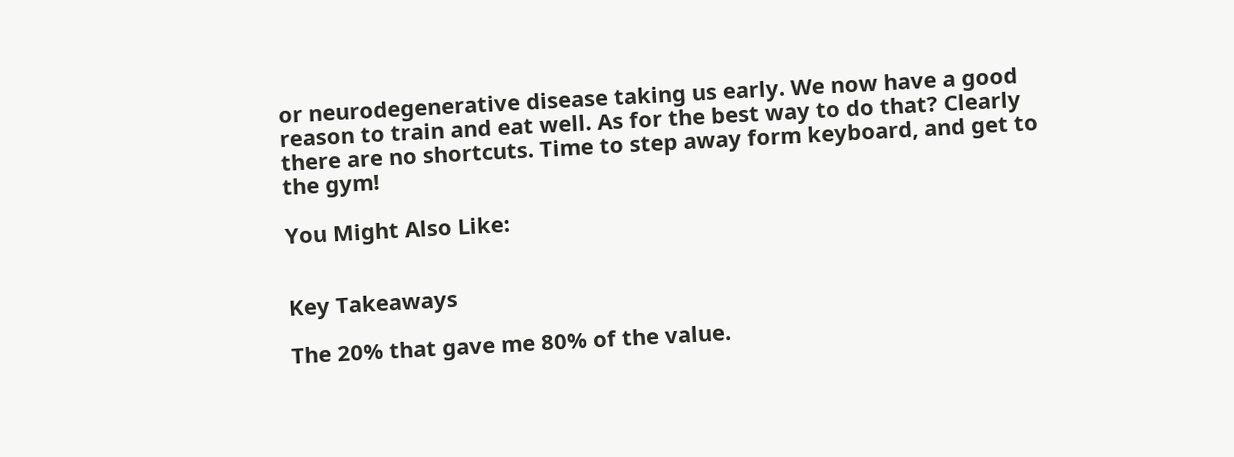or neurodegenerative disease taking us early. We now have a good reason to train and eat well. As for the best way to do that? Clearly there are no shortcuts. Time to step away form keyboard, and get to the gym!

You Might Also Like:


Key Takeaways

The 20% that gave me 80% of the value.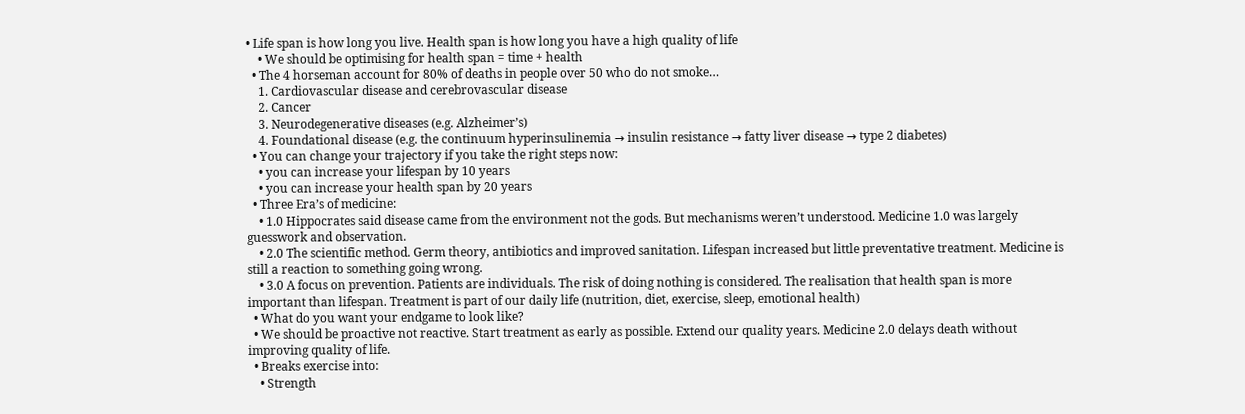• Life span is how long you live. Health span is how long you have a high quality of life
    • We should be optimising for health span = time + health
  • The 4 horseman account for 80% of deaths in people over 50 who do not smoke…
    1. Cardiovascular disease and cerebrovascular disease
    2. Cancer
    3. Neurodegenerative diseases (e.g. Alzheimer’s)
    4. Foundational disease (e.g. the continuum hyperinsulinemia → insulin resistance → fatty liver disease → type 2 diabetes)
  • You can change your trajectory if you take the right steps now:
    • you can increase your lifespan by 10 years
    • you can increase your health span by 20 years
  • Three Era’s of medicine:
    • 1.0 Hippocrates said disease came from the environment not the gods. But mechanisms weren’t understood. Medicine 1.0 was largely guesswork and observation.
    • 2.0 The scientific method. Germ theory, antibiotics and improved sanitation. Lifespan increased but little preventative treatment. Medicine is still a reaction to something going wrong.
    • 3.0 A focus on prevention. Patients are individuals. The risk of doing nothing is considered. The realisation that health span is more important than lifespan. Treatment is part of our daily life (nutrition, diet, exercise, sleep, emotional health)
  • What do you want your endgame to look like?
  • We should be proactive not reactive. Start treatment as early as possible. Extend our quality years. Medicine 2.0 delays death without improving quality of life.
  • Breaks exercise into:
    • Strength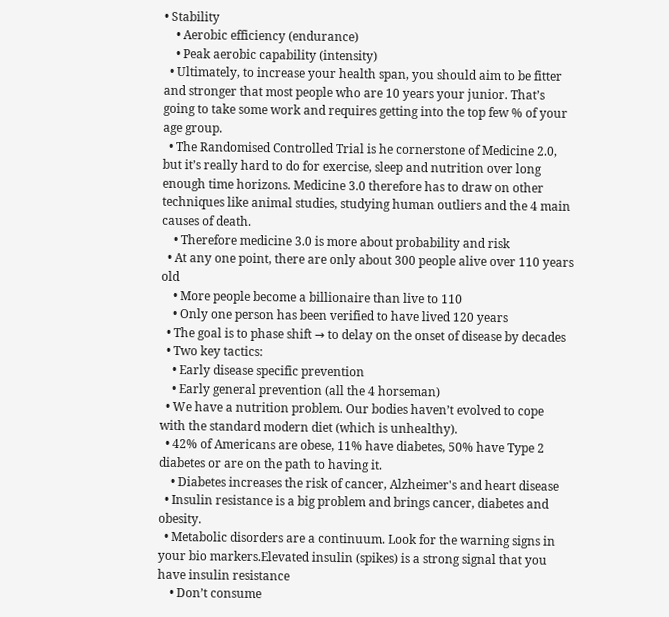• Stability
    • Aerobic efficiency (endurance)
    • Peak aerobic capability (intensity)
  • Ultimately, to increase your health span, you should aim to be fitter and stronger that most people who are 10 years your junior. That’s going to take some work and requires getting into the top few % of your age group.
  • The Randomised Controlled Trial is he cornerstone of Medicine 2.0, but it’s really hard to do for exercise, sleep and nutrition over long enough time horizons. Medicine 3.0 therefore has to draw on other techniques like animal studies, studying human outliers and the 4 main causes of death.
    • Therefore medicine 3.0 is more about probability and risk
  • At any one point, there are only about 300 people alive over 110 years old
    • More people become a billionaire than live to 110
    • Only one person has been verified to have lived 120 years
  • The goal is to phase shift → to delay on the onset of disease by decades
  • Two key tactics:
    • Early disease specific prevention
    • Early general prevention (all the 4 horseman)
  • We have a nutrition problem. Our bodies haven’t evolved to cope with the standard modern diet (which is unhealthy).
  • 42% of Americans are obese, 11% have diabetes, 50% have Type 2 diabetes or are on the path to having it.
    • Diabetes increases the risk of cancer, Alzheimer's and heart disease
  • Insulin resistance is a big problem and brings cancer, diabetes and obesity.
  • Metabolic disorders are a continuum. Look for the warning signs in your bio markers.Elevated insulin (spikes) is a strong signal that you have insulin resistance
    • Don’t consume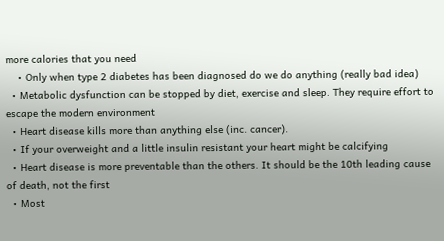more calories that you need
    • Only when type 2 diabetes has been diagnosed do we do anything (really bad idea)
  • Metabolic dysfunction can be stopped by diet, exercise and sleep. They require effort to escape the modern environment
  • Heart disease kills more than anything else (inc. cancer).
  • If your overweight and a little insulin resistant your heart might be calcifying
  • Heart disease is more preventable than the others. It should be the 10th leading cause of death, not the first
  • Most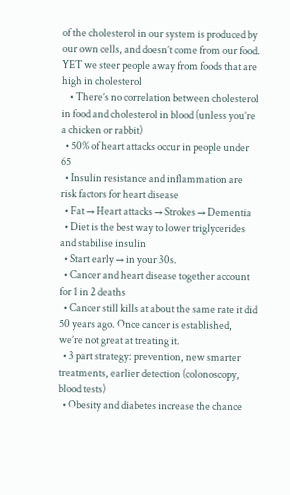of the cholesterol in our system is produced by our own cells, and doesn’t come from our food. YET we steer people away from foods that are high in cholesterol
    • There’s no correlation between cholesterol in food and cholesterol in blood (unless you’re a chicken or rabbit)
  • 50% of heart attacks occur in people under 65
  • Insulin resistance and inflammation are risk factors for heart disease
  • Fat → Heart attacks → Strokes → Dementia
  • Diet is the best way to lower triglycerides and stabilise insulin
  • Start early → in your 30s.
  • Cancer and heart disease together account for 1 in 2 deaths
  • Cancer still kills at about the same rate it did 50 years ago. Once cancer is established, we’re not great at treating it.
  • 3 part strategy: prevention, new smarter treatments, earlier detection (colonoscopy, blood tests)
  • Obesity and diabetes increase the chance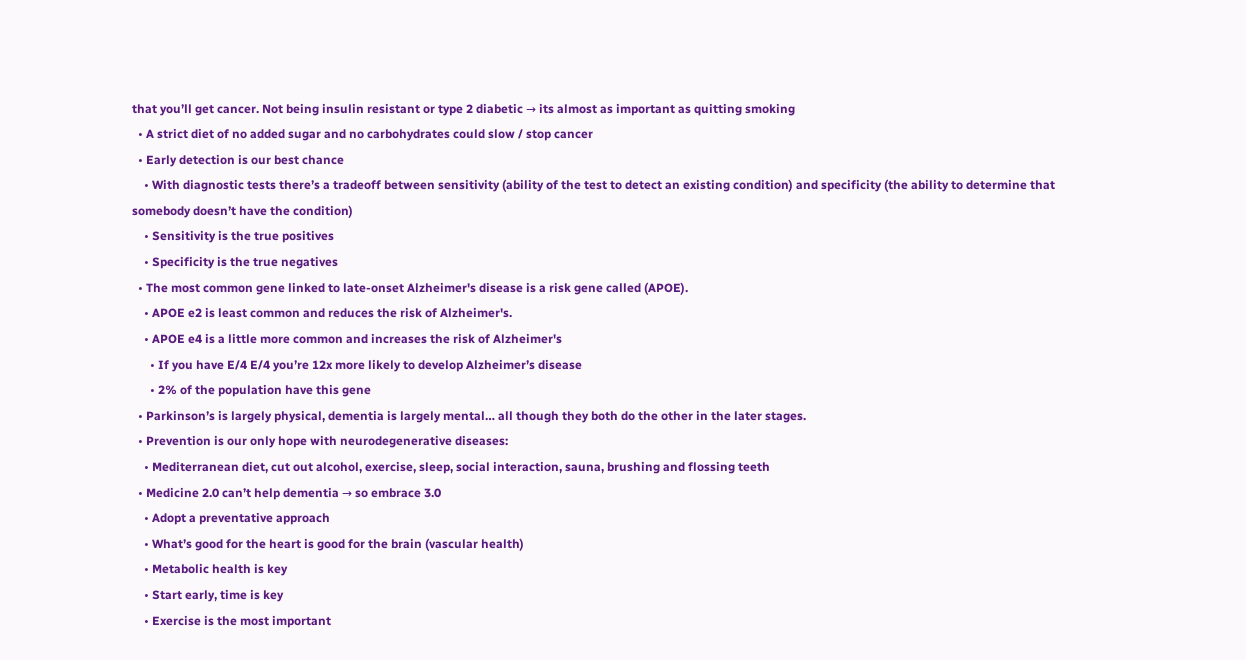that you’ll get cancer. Not being insulin resistant or type 2 diabetic → its almost as important as quitting smoking
  • A strict diet of no added sugar and no carbohydrates could slow / stop cancer
  • Early detection is our best chance
    • With diagnostic tests there’s a tradeoff between sensitivity (ability of the test to detect an existing condition) and specificity (the ability to determine that somebody doesn’t have the condition)
    • Sensitivity is the true positives
    • Specificity is the true negatives
  • The most common gene linked to late-onset Alzheimer's disease is a risk gene called (APOE).
    • APOE e2 is least common and reduces the risk of Alzheimer's.
    • APOE e4 is a little more common and increases the risk of Alzheimer's
      • If you have E/4 E/4 you’re 12x more likely to develop Alzheimer’s disease
      • 2% of the population have this gene
  • Parkinson’s is largely physical, dementia is largely mental… all though they both do the other in the later stages.
  • Prevention is our only hope with neurodegenerative diseases:
    • Mediterranean diet, cut out alcohol, exercise, sleep, social interaction, sauna, brushing and flossing teeth
  • Medicine 2.0 can’t help dementia → so embrace 3.0
    • Adopt a preventative approach
    • What’s good for the heart is good for the brain (vascular health)
    • Metabolic health is key
    • Start early, time is key
    • Exercise is the most important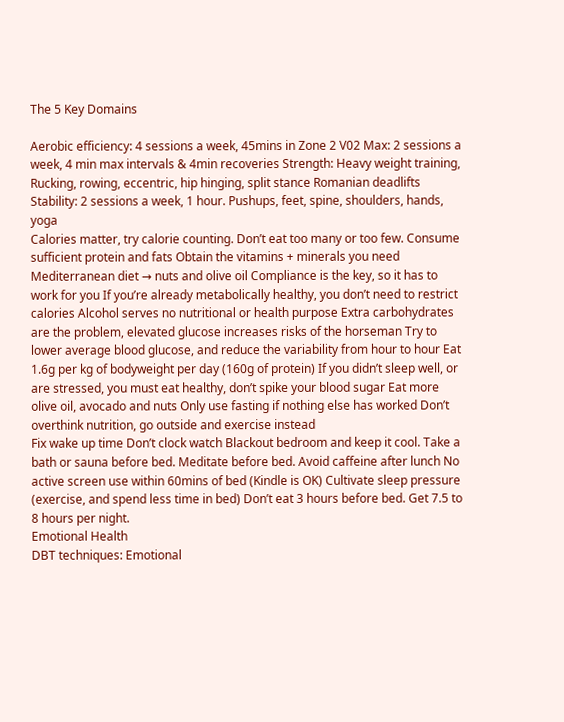The 5 Key Domains

Aerobic efficiency: 4 sessions a week, 45mins in Zone 2 V02 Max: 2 sessions a week, 4 min max intervals & 4min recoveries Strength: Heavy weight training, Rucking, rowing, eccentric, hip hinging, split stance Romanian deadlifts Stability: 2 sessions a week, 1 hour. Pushups, feet, spine, shoulders, hands, yoga
Calories matter, try calorie counting. Don’t eat too many or too few. Consume sufficient protein and fats Obtain the vitamins + minerals you need Mediterranean diet → nuts and olive oil Compliance is the key, so it has to work for you If you’re already metabolically healthy, you don’t need to restrict calories Alcohol serves no nutritional or health purpose Extra carbohydrates are the problem, elevated glucose increases risks of the horseman Try to lower average blood glucose, and reduce the variability from hour to hour Eat 1.6g per kg of bodyweight per day (160g of protein) If you didn’t sleep well, or are stressed, you must eat healthy, don’t spike your blood sugar Eat more olive oil, avocado and nuts Only use fasting if nothing else has worked Don’t overthink nutrition, go outside and exercise instead
Fix wake up time Don’t clock watch Blackout bedroom and keep it cool. Take a bath or sauna before bed. Meditate before bed. Avoid caffeine after lunch No active screen use within 60mins of bed (Kindle is OK) Cultivate sleep pressure (exercise, and spend less time in bed) Don’t eat 3 hours before bed. Get 7.5 to 8 hours per night.
Emotional Health
DBT techniques: Emotional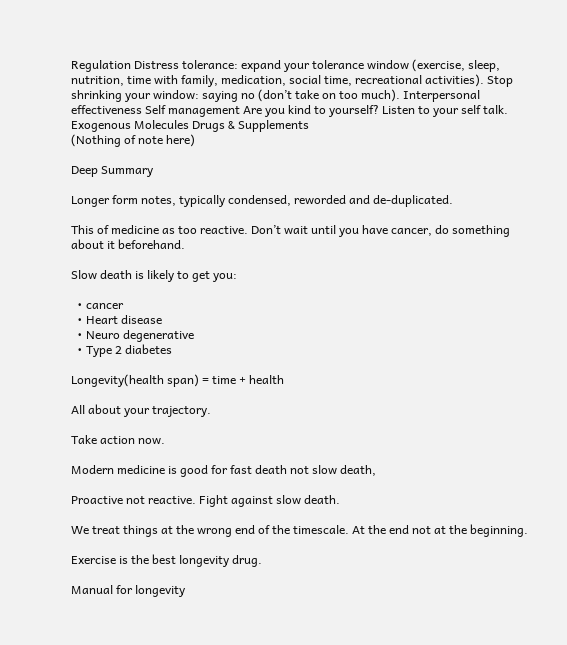Regulation Distress tolerance: expand your tolerance window (exercise, sleep, nutrition, time with family, medication, social time, recreational activities). Stop shrinking your window: saying no (don’t take on too much). Interpersonal effectiveness Self management Are you kind to yourself? Listen to your self talk.
Exogenous Molecules Drugs & Supplements
(Nothing of note here)

Deep Summary

Longer form notes, typically condensed, reworded and de-duplicated.

This of medicine as too reactive. Don’t wait until you have cancer, do something about it beforehand.

Slow death is likely to get you:

  • cancer
  • Heart disease
  • Neuro degenerative
  • Type 2 diabetes

Longevity(health span) = time + health

All about your trajectory.

Take action now.

Modern medicine is good for fast death not slow death,

Proactive not reactive. Fight against slow death.

We treat things at the wrong end of the timescale. At the end not at the beginning.

Exercise is the best longevity drug.

Manual for longevity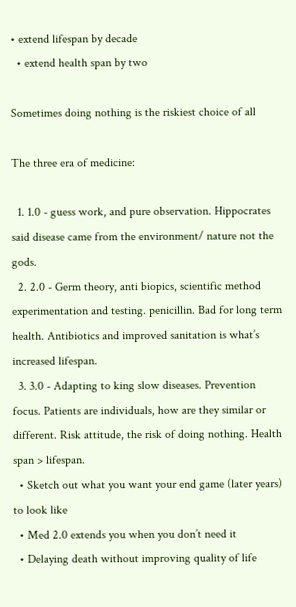• extend lifespan by decade
  • extend health span by two

Sometimes doing nothing is the riskiest choice of all

The three era of medicine:

  1. 1.0 - guess work, and pure observation. Hippocrates said disease came from the environment/ nature not the gods.
  2. 2.0 - Germ theory, anti biopics, scientific method experimentation and testing. penicillin. Bad for long term health. Antibiotics and improved sanitation is what’s increased lifespan.
  3. 3.0 - Adapting to king slow diseases. Prevention focus. Patients are individuals, how are they similar or different. Risk attitude, the risk of doing nothing. Health span > lifespan.
  • Sketch out what you want your end game (later years) to look like
  • Med 2.0 extends you when you don’t need it
  • Delaying death without improving quality of life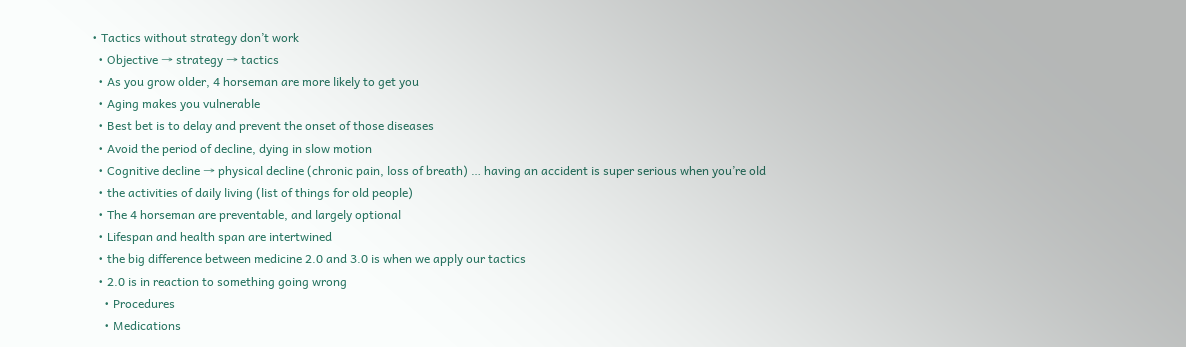• Tactics without strategy don’t work
  • Objective → strategy → tactics
  • As you grow older, 4 horseman are more likely to get you
  • Aging makes you vulnerable
  • Best bet is to delay and prevent the onset of those diseases
  • Avoid the period of decline, dying in slow motion
  • Cognitive decline → physical decline (chronic pain, loss of breath) … having an accident is super serious when you’re old
  • the activities of daily living (list of things for old people)
  • The 4 horseman are preventable, and largely optional
  • Lifespan and health span are intertwined
  • the big difference between medicine 2.0 and 3.0 is when we apply our tactics
  • 2.0 is in reaction to something going wrong
    • Procedures
    • Medications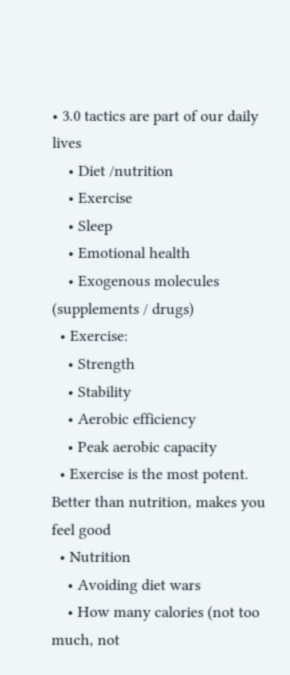• 3.0 tactics are part of our daily lives
    • Diet /nutrition
    • Exercise
    • Sleep
    • Emotional health
    • Exogenous molecules (supplements / drugs)
  • Exercise:
    • Strength
    • Stability
    • Aerobic efficiency
    • Peak aerobic capacity
  • Exercise is the most potent. Better than nutrition, makes you feel good
  • Nutrition
    • Avoiding diet wars
    • How many calories (not too much, not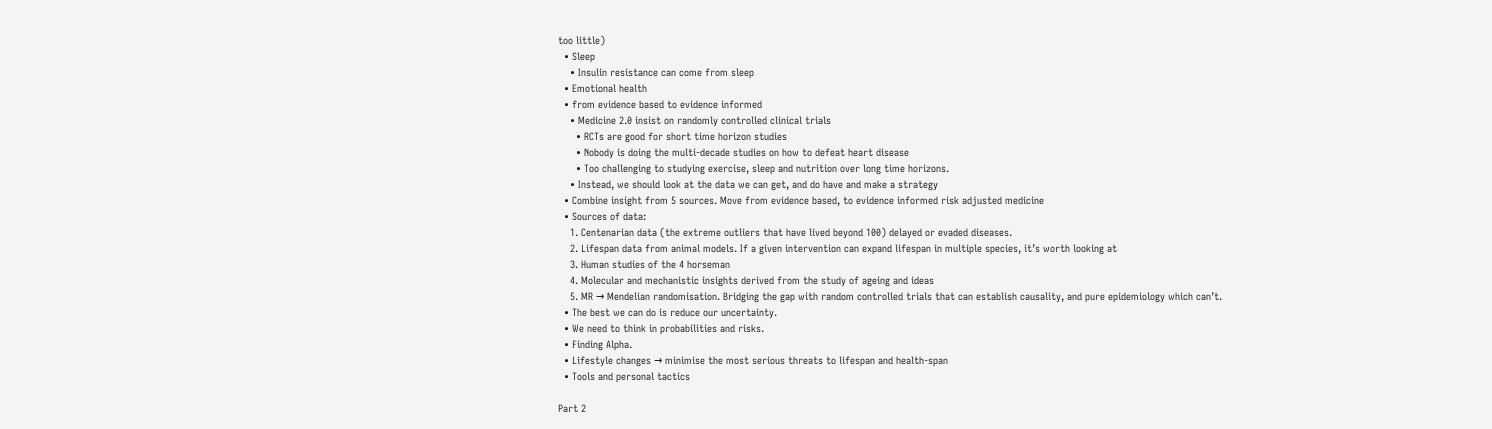too little)
  • Sleep
    • Insulin resistance can come from sleep
  • Emotional health
  • from evidence based to evidence informed
    • Medicine 2.0 insist on randomly controlled clinical trials
      • RCTs are good for short time horizon studies
      • Nobody is doing the multi-decade studies on how to defeat heart disease
      • Too challenging to studying exercise, sleep and nutrition over long time horizons.
    • Instead, we should look at the data we can get, and do have and make a strategy
  • Combine insight from 5 sources. Move from evidence based, to evidence informed risk adjusted medicine
  • Sources of data:
    1. Centenarian data (the extreme outliers that have lived beyond 100) delayed or evaded diseases.
    2. Lifespan data from animal models. If a given intervention can expand lifespan in multiple species, it’s worth looking at
    3. Human studies of the 4 horseman
    4. Molecular and mechanistic insights derived from the study of ageing and ideas
    5. MR → Mendelian randomisation. Bridging the gap with random controlled trials that can establish causality, and pure epidemiology which can’t.
  • The best we can do is reduce our uncertainty.
  • We need to think in probabilities and risks.
  • Finding Alpha.
  • Lifestyle changes → minimise the most serious threats to lifespan and health-span
  • Tools and personal tactics

Part 2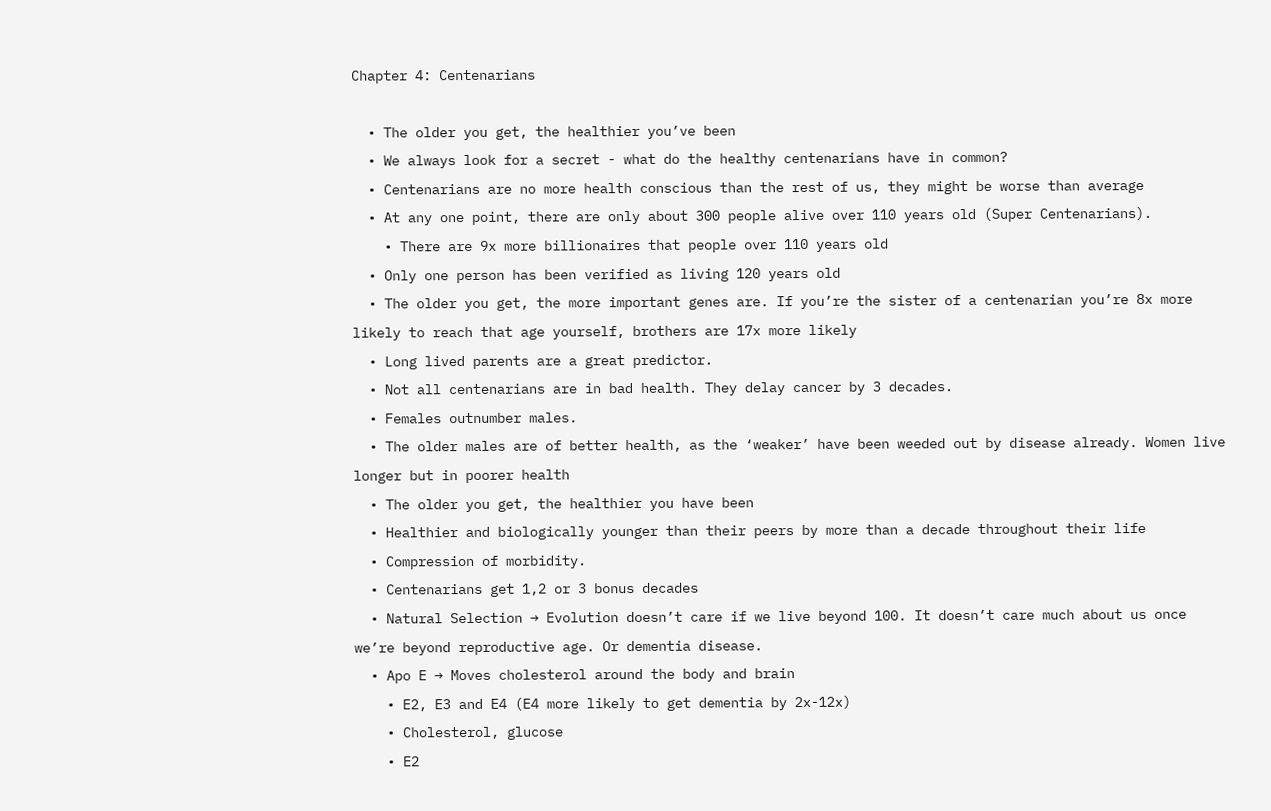Chapter 4: Centenarians

  • The older you get, the healthier you’ve been
  • We always look for a secret - what do the healthy centenarians have in common?
  • Centenarians are no more health conscious than the rest of us, they might be worse than average
  • At any one point, there are only about 300 people alive over 110 years old (Super Centenarians).
    • There are 9x more billionaires that people over 110 years old
  • Only one person has been verified as living 120 years old
  • The older you get, the more important genes are. If you’re the sister of a centenarian you’re 8x more likely to reach that age yourself, brothers are 17x more likely
  • Long lived parents are a great predictor.
  • Not all centenarians are in bad health. They delay cancer by 3 decades.
  • Females outnumber males.
  • The older males are of better health, as the ‘weaker’ have been weeded out by disease already. Women live longer but in poorer health
  • The older you get, the healthier you have been
  • Healthier and biologically younger than their peers by more than a decade throughout their life
  • Compression of morbidity.
  • Centenarians get 1,2 or 3 bonus decades
  • Natural Selection → Evolution doesn’t care if we live beyond 100. It doesn’t care much about us once we’re beyond reproductive age. Or dementia disease.
  • Apo E → Moves cholesterol around the body and brain
    • E2, E3 and E4 (E4 more likely to get dementia by 2x-12x)
    • Cholesterol, glucose
    • E2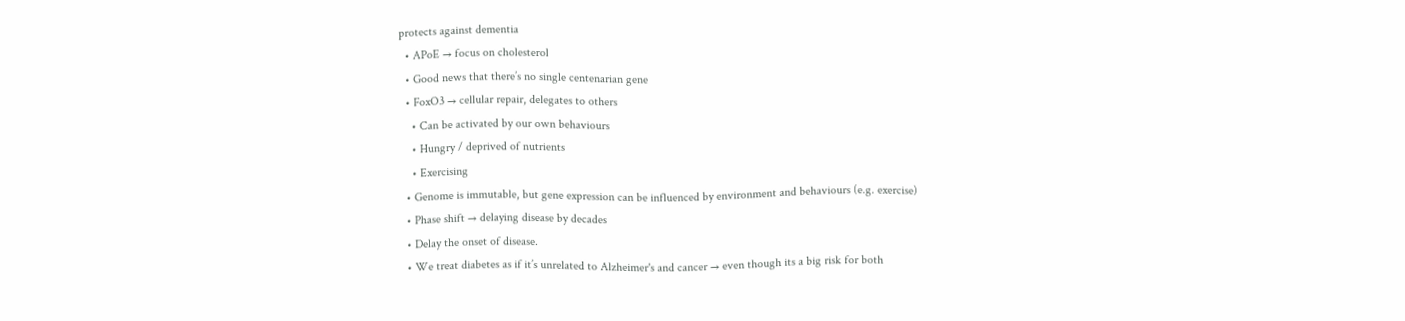protects against dementia
  • APoE → focus on cholesterol
  • Good news that there’s no single centenarian gene
  • FoxO3 → cellular repair, delegates to others
    • Can be activated by our own behaviours
    • Hungry / deprived of nutrients
    • Exercising
  • Genome is immutable, but gene expression can be influenced by environment and behaviours (e.g. exercise)
  • Phase shift → delaying disease by decades
  • Delay the onset of disease.
  • We treat diabetes as if it’s unrelated to Alzheimer's and cancer → even though its a big risk for both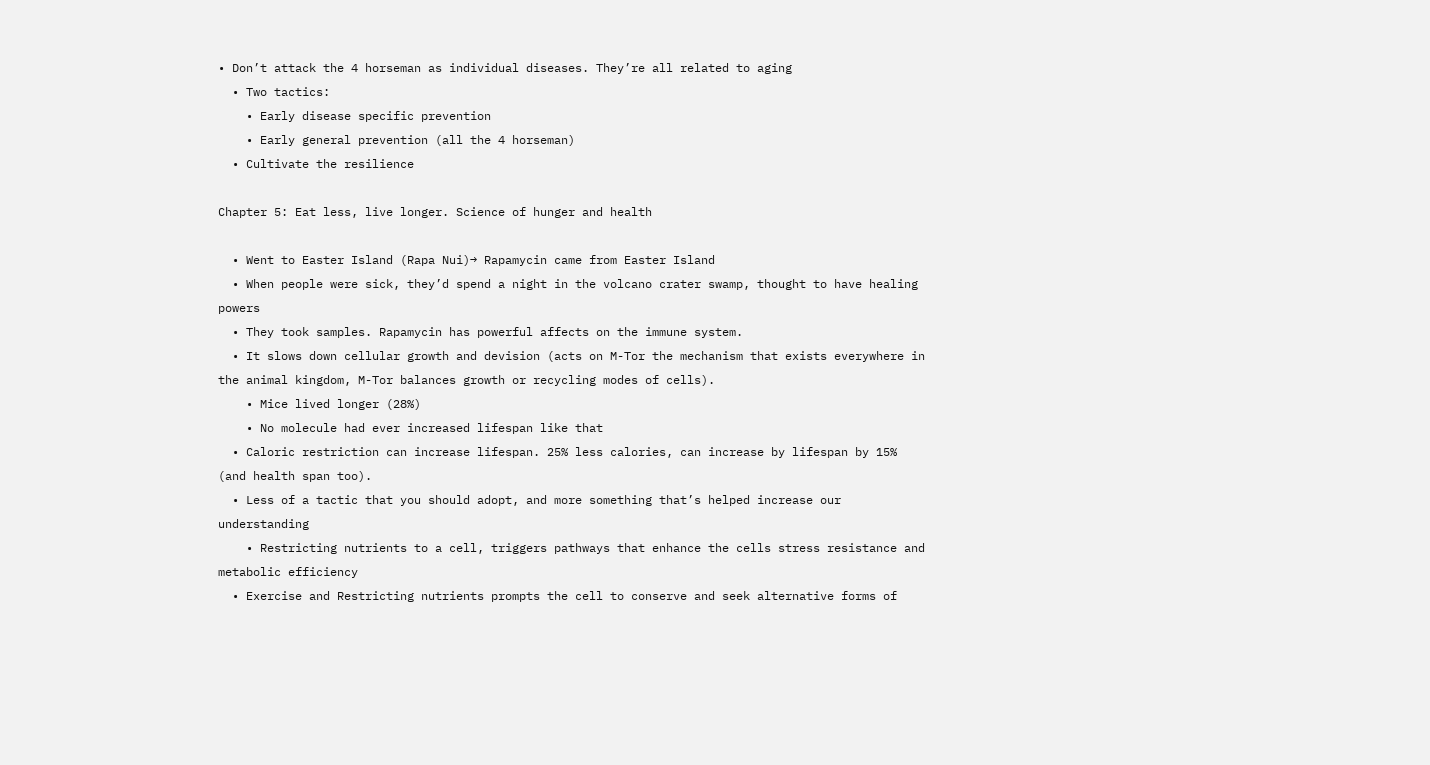• Don’t attack the 4 horseman as individual diseases. They’re all related to aging
  • Two tactics:
    • Early disease specific prevention
    • Early general prevention (all the 4 horseman)
  • Cultivate the resilience

Chapter 5: Eat less, live longer. Science of hunger and health

  • Went to Easter Island (Rapa Nui)→ Rapamycin came from Easter Island
  • When people were sick, they’d spend a night in the volcano crater swamp, thought to have healing powers
  • They took samples. Rapamycin has powerful affects on the immune system.
  • It slows down cellular growth and devision (acts on M-Tor the mechanism that exists everywhere in the animal kingdom, M-Tor balances growth or recycling modes of cells).
    • Mice lived longer (28%)
    • No molecule had ever increased lifespan like that
  • Caloric restriction can increase lifespan. 25% less calories, can increase by lifespan by 15% (and health span too).
  • Less of a tactic that you should adopt, and more something that’s helped increase our understanding
    • Restricting nutrients to a cell, triggers pathways that enhance the cells stress resistance and metabolic efficiency
  • Exercise and Restricting nutrients prompts the cell to conserve and seek alternative forms of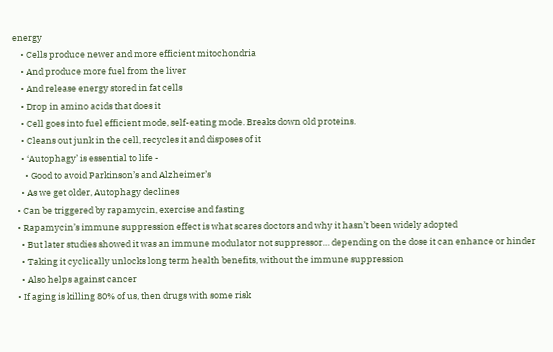energy
    • Cells produce newer and more efficient mitochondria
    • And produce more fuel from the liver
    • And release energy stored in fat cells
    • Drop in amino acids that does it
    • Cell goes into fuel efficient mode, self-eating mode. Breaks down old proteins.
    • Cleans out junk in the cell, recycles it and disposes of it
    • ‘Autophagy’ is essential to life -
      • Good to avoid Parkinson’s and Alzheimer’s
    • As we get older, Autophagy declines
  • Can be triggered by rapamycin, exercise and fasting
  • Rapamycin’s immune suppression effect is what scares doctors and why it hasn’t been widely adopted
    • But later studies showed it was an immune modulator not suppressor… depending on the dose it can enhance or hinder
    • Taking it cyclically unlocks long term health benefits, without the immune suppression
    • Also helps against cancer
  • If aging is killing 80% of us, then drugs with some risk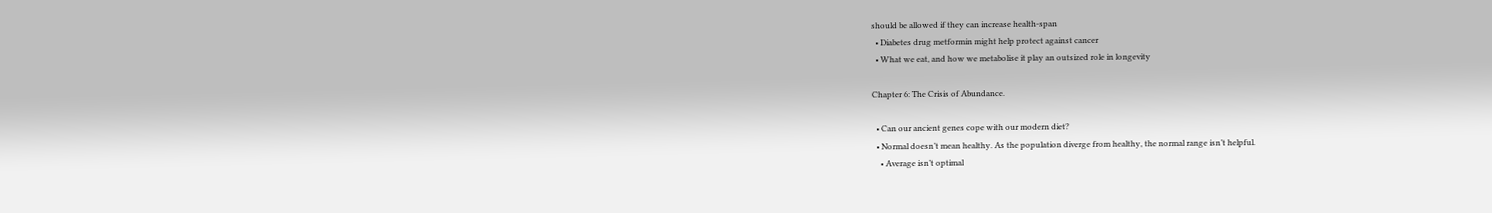should be allowed if they can increase health-span
  • Diabetes drug metformin might help protect against cancer
  • What we eat, and how we metabolise it play an outsized role in longevity

Chapter 6: The Crisis of Abundance.

  • Can our ancient genes cope with our modern diet?
  • Normal doesn’t mean healthy. As the population diverge from healthy, the normal range isn’t helpful.
    • Average isn’t optimal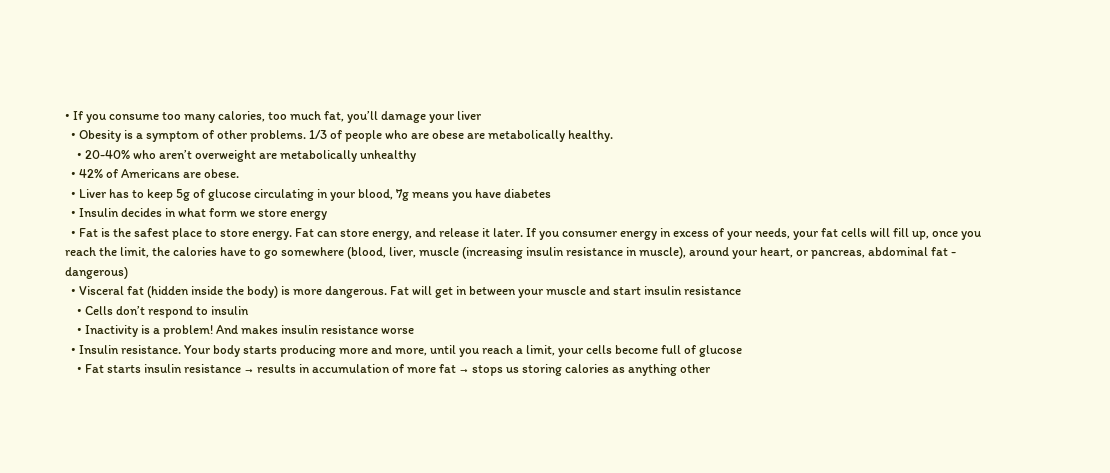• If you consume too many calories, too much fat, you’ll damage your liver
  • Obesity is a symptom of other problems. 1/3 of people who are obese are metabolically healthy.
    • 20-40% who aren’t overweight are metabolically unhealthy
  • 42% of Americans are obese.
  • Liver has to keep 5g of glucose circulating in your blood, 7g means you have diabetes
  • Insulin decides in what form we store energy
  • Fat is the safest place to store energy. Fat can store energy, and release it later. If you consumer energy in excess of your needs, your fat cells will fill up, once you reach the limit, the calories have to go somewhere (blood, liver, muscle (increasing insulin resistance in muscle), around your heart, or pancreas, abdominal fat - dangerous)
  • Visceral fat (hidden inside the body) is more dangerous. Fat will get in between your muscle and start insulin resistance
    • Cells don’t respond to insulin
    • Inactivity is a problem! And makes insulin resistance worse
  • Insulin resistance. Your body starts producing more and more, until you reach a limit, your cells become full of glucose
    • Fat starts insulin resistance → results in accumulation of more fat → stops us storing calories as anything other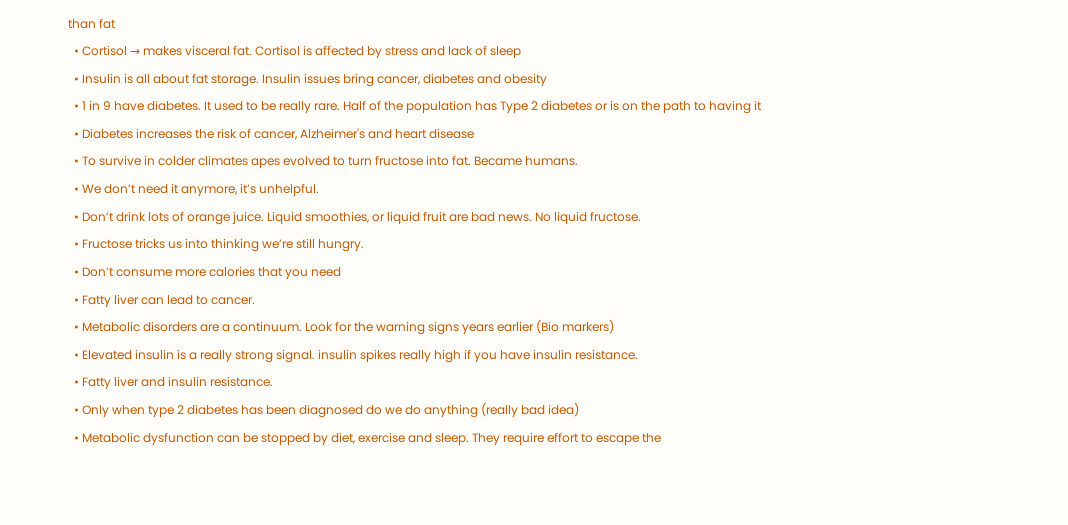than fat
  • Cortisol → makes visceral fat. Cortisol is affected by stress and lack of sleep
  • Insulin is all about fat storage. Insulin issues bring cancer, diabetes and obesity
  • 1 in 9 have diabetes. It used to be really rare. Half of the population has Type 2 diabetes or is on the path to having it
  • Diabetes increases the risk of cancer, Alzheimer's and heart disease
  • To survive in colder climates apes evolved to turn fructose into fat. Became humans.
  • We don’t need it anymore, it’s unhelpful.
  • Don’t drink lots of orange juice. Liquid smoothies, or liquid fruit are bad news. No liquid fructose.
  • Fructose tricks us into thinking we’re still hungry.
  • Don’t consume more calories that you need
  • Fatty liver can lead to cancer.
  • Metabolic disorders are a continuum. Look for the warning signs years earlier (Bio markers)
  • Elevated insulin is a really strong signal. insulin spikes really high if you have insulin resistance.
  • Fatty liver and insulin resistance.
  • Only when type 2 diabetes has been diagnosed do we do anything (really bad idea)
  • Metabolic dysfunction can be stopped by diet, exercise and sleep. They require effort to escape the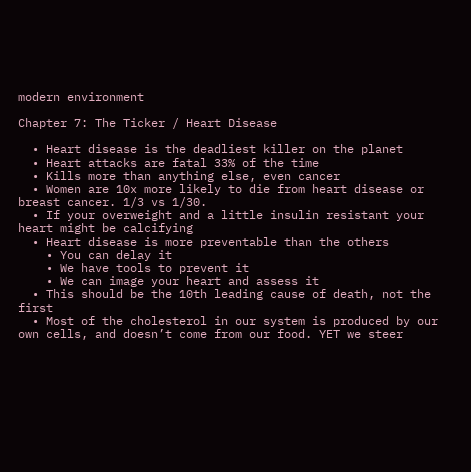modern environment

Chapter 7: The Ticker / Heart Disease

  • Heart disease is the deadliest killer on the planet
  • Heart attacks are fatal 33% of the time
  • Kills more than anything else, even cancer
  • Women are 10x more likely to die from heart disease or breast cancer. 1/3 vs 1/30.
  • If your overweight and a little insulin resistant your heart might be calcifying
  • Heart disease is more preventable than the others
    • You can delay it
    • We have tools to prevent it
    • We can image your heart and assess it
  • This should be the 10th leading cause of death, not the first
  • Most of the cholesterol in our system is produced by our own cells, and doesn’t come from our food. YET we steer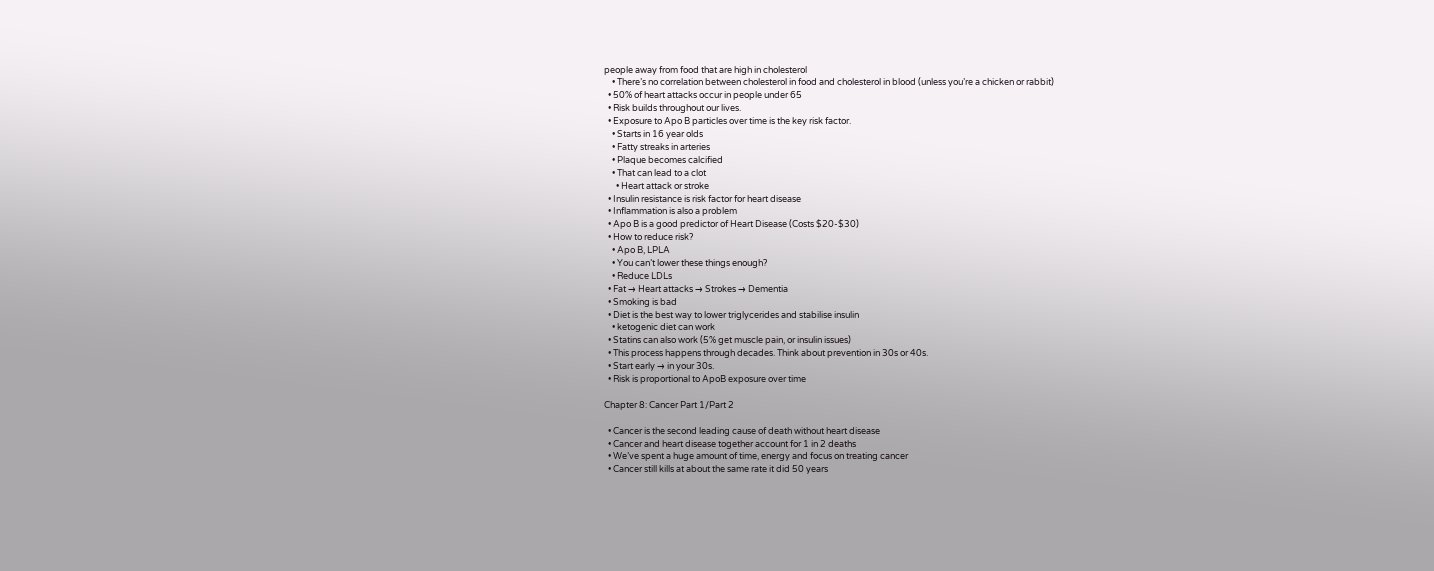people away from food that are high in cholesterol
    • There’s no correlation between cholesterol in food and cholesterol in blood (unless you’re a chicken or rabbit)
  • 50% of heart attacks occur in people under 65
  • Risk builds throughout our lives.
  • Exposure to Apo B particles over time is the key risk factor.
    • Starts in 16 year olds
    • Fatty streaks in arteries
    • Plaque becomes calcified
    • That can lead to a clot
      • Heart attack or stroke
  • Insulin resistance is risk factor for heart disease
  • Inflammation is also a problem
  • Apo B is a good predictor of Heart Disease (Costs $20-$30)
  • How to reduce risk?
    • Apo B, LPLA
    • You can’t lower these things enough?
    • Reduce LDLs
  • Fat → Heart attacks → Strokes → Dementia
  • Smoking is bad
  • Diet is the best way to lower triglycerides and stabilise insulin
    • ketogenic diet can work
  • Statins can also work (5% get muscle pain, or insulin issues)
  • This process happens through decades. Think about prevention in 30s or 40s.
  • Start early → in your 30s.
  • Risk is proportional to ApoB exposure over time

Chapter 8: Cancer Part 1/Part 2

  • Cancer is the second leading cause of death without heart disease
  • Cancer and heart disease together account for 1 in 2 deaths
  • We’ve spent a huge amount of time, energy and focus on treating cancer
  • Cancer still kills at about the same rate it did 50 years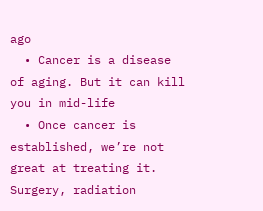ago
  • Cancer is a disease of aging. But it can kill you in mid-life
  • Once cancer is established, we’re not great at treating it. Surgery, radiation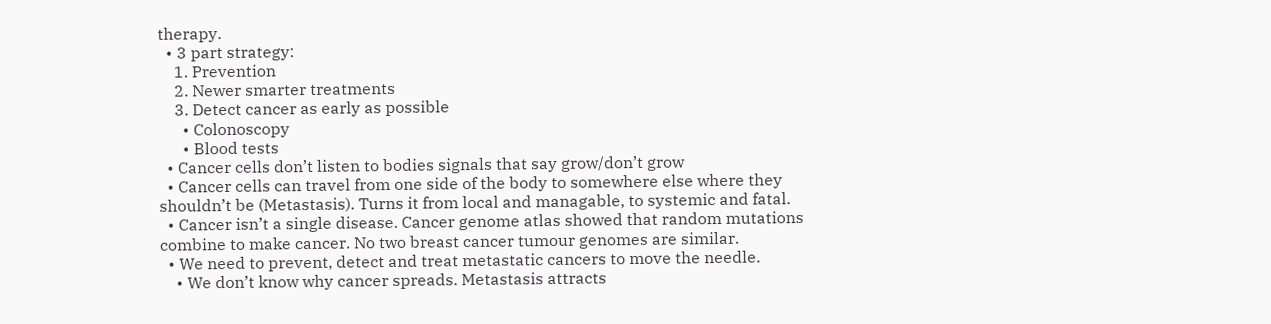therapy.
  • 3 part strategy:
    1. Prevention
    2. Newer smarter treatments
    3. Detect cancer as early as possible
      • Colonoscopy
      • Blood tests
  • Cancer cells don’t listen to bodies signals that say grow/don’t grow
  • Cancer cells can travel from one side of the body to somewhere else where they shouldn’t be (Metastasis). Turns it from local and managable, to systemic and fatal.
  • Cancer isn’t a single disease. Cancer genome atlas showed that random mutations combine to make cancer. No two breast cancer tumour genomes are similar.
  • We need to prevent, detect and treat metastatic cancers to move the needle.
    • We don’t know why cancer spreads. Metastasis attracts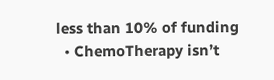less than 10% of funding
  • ChemoTherapy isn’t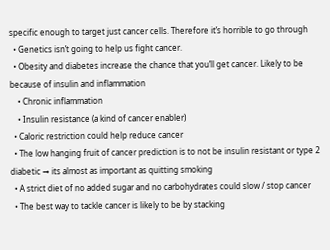specific enough to target just cancer cells. Therefore it’s horrible to go through
  • Genetics isn’t going to help us fight cancer.
  • Obesity and diabetes increase the chance that you’ll get cancer. Likely to be because of insulin and inflammation
    • Chronic inflammation
    • Insulin resistance (a kind of cancer enabler)
  • Caloric restriction could help reduce cancer
  • The low hanging fruit of cancer prediction is to not be insulin resistant or type 2 diabetic → its almost as important as quitting smoking
  • A strict diet of no added sugar and no carbohydrates could slow / stop cancer
  • The best way to tackle cancer is likely to be by stacking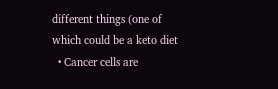different things (one of which could be a keto diet
  • Cancer cells are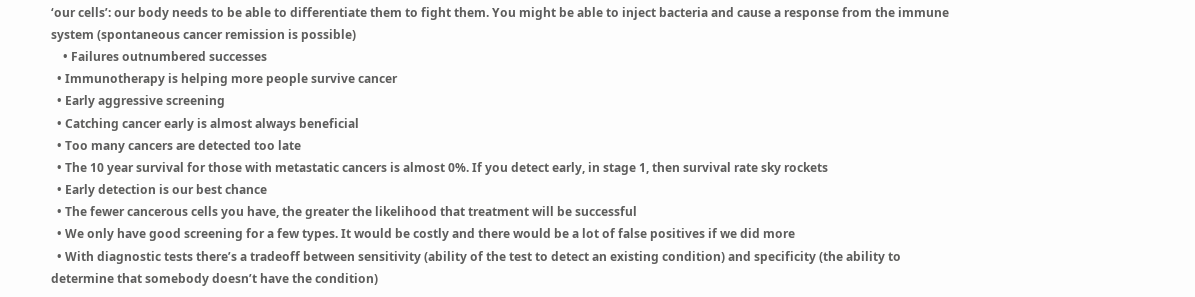‘our cells’: our body needs to be able to differentiate them to fight them. You might be able to inject bacteria and cause a response from the immune system (spontaneous cancer remission is possible)
    • Failures outnumbered successes
  • Immunotherapy is helping more people survive cancer
  • Early aggressive screening
  • Catching cancer early is almost always beneficial
  • Too many cancers are detected too late
  • The 10 year survival for those with metastatic cancers is almost 0%. If you detect early, in stage 1, then survival rate sky rockets
  • Early detection is our best chance
  • The fewer cancerous cells you have, the greater the likelihood that treatment will be successful
  • We only have good screening for a few types. It would be costly and there would be a lot of false positives if we did more
  • With diagnostic tests there’s a tradeoff between sensitivity (ability of the test to detect an existing condition) and specificity (the ability to determine that somebody doesn’t have the condition)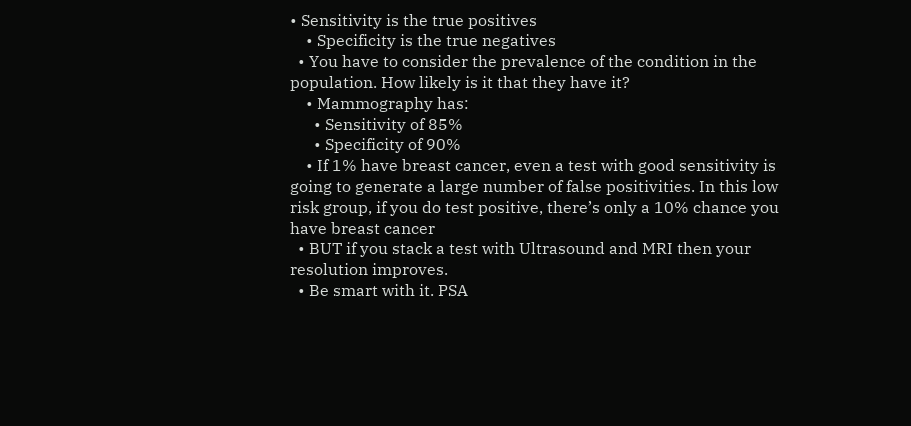• Sensitivity is the true positives
    • Specificity is the true negatives
  • You have to consider the prevalence of the condition in the population. How likely is it that they have it?
    • Mammography has:
      • Sensitivity of 85%
      • Specificity of 90%
    • If 1% have breast cancer, even a test with good sensitivity is going to generate a large number of false positivities. In this low risk group, if you do test positive, there’s only a 10% chance you have breast cancer
  • BUT if you stack a test with Ultrasound and MRI then your resolution improves.
  • Be smart with it. PSA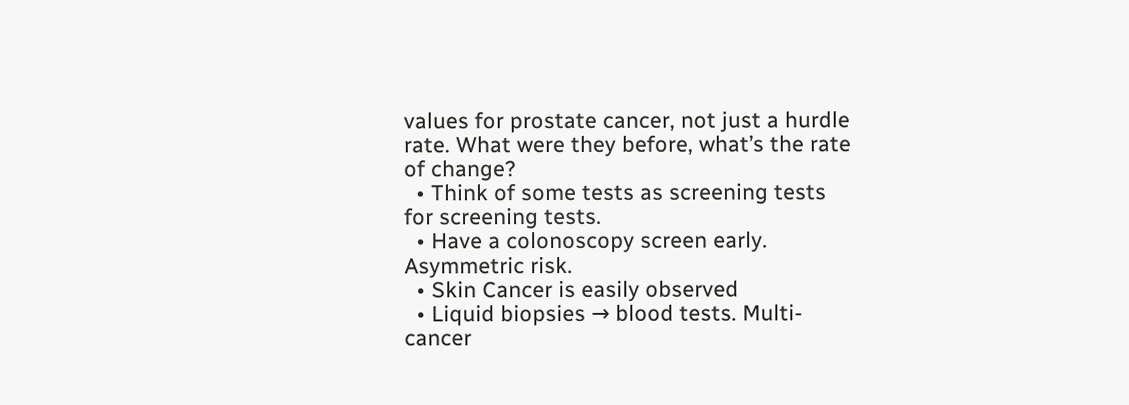values for prostate cancer, not just a hurdle rate. What were they before, what’s the rate of change?
  • Think of some tests as screening tests for screening tests.
  • Have a colonoscopy screen early. Asymmetric risk.
  • Skin Cancer is easily observed
  • Liquid biopsies → blood tests. Multi-cancer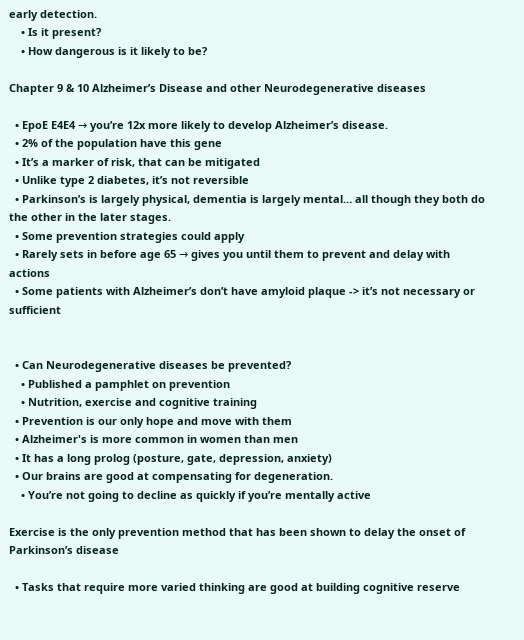early detection.
    • Is it present?
    • How dangerous is it likely to be?

Chapter 9 & 10 Alzheimer’s Disease and other Neurodegenerative diseases

  • EpoE E4E4 → you’re 12x more likely to develop Alzheimer’s disease.
  • 2% of the population have this gene
  • It’s a marker of risk, that can be mitigated
  • Unlike type 2 diabetes, it’s not reversible
  • Parkinson’s is largely physical, dementia is largely mental… all though they both do the other in the later stages.
  • Some prevention strategies could apply
  • Rarely sets in before age 65 → gives you until them to prevent and delay with actions
  • Some patients with Alzheimer’s don’t have amyloid plaque -> it’s not necessary or sufficient


  • Can Neurodegenerative diseases be prevented?
    • Published a pamphlet on prevention
    • Nutrition, exercise and cognitive training
  • Prevention is our only hope and move with them
  • Alzheimer's is more common in women than men
  • It has a long prolog (posture, gate, depression, anxiety)
  • Our brains are good at compensating for degeneration.
    • You’re not going to decline as quickly if you’re mentally active

Exercise is the only prevention method that has been shown to delay the onset of Parkinson’s disease

  • Tasks that require more varied thinking are good at building cognitive reserve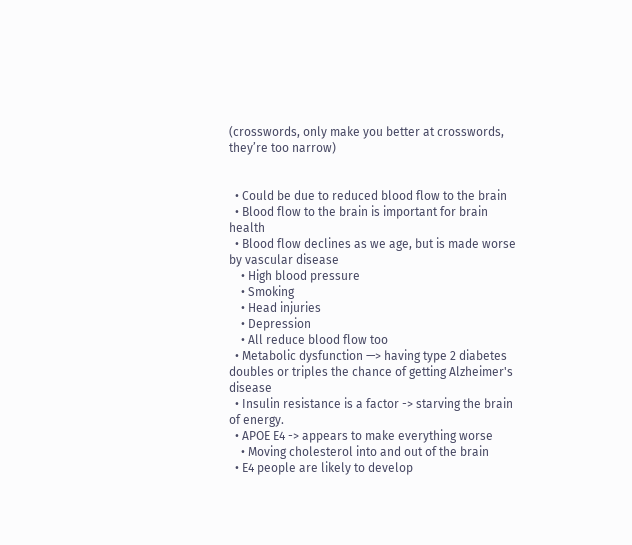(crosswords, only make you better at crosswords, they’re too narrow)


  • Could be due to reduced blood flow to the brain
  • Blood flow to the brain is important for brain health
  • Blood flow declines as we age, but is made worse by vascular disease
    • High blood pressure
    • Smoking
    • Head injuries
    • Depression
    • All reduce blood flow too
  • Metabolic dysfunction —> having type 2 diabetes doubles or triples the chance of getting Alzheimer's disease
  • Insulin resistance is a factor -> starving the brain of energy.
  • APOE E4 -> appears to make everything worse
    • Moving cholesterol into and out of the brain
  • E4 people are likely to develop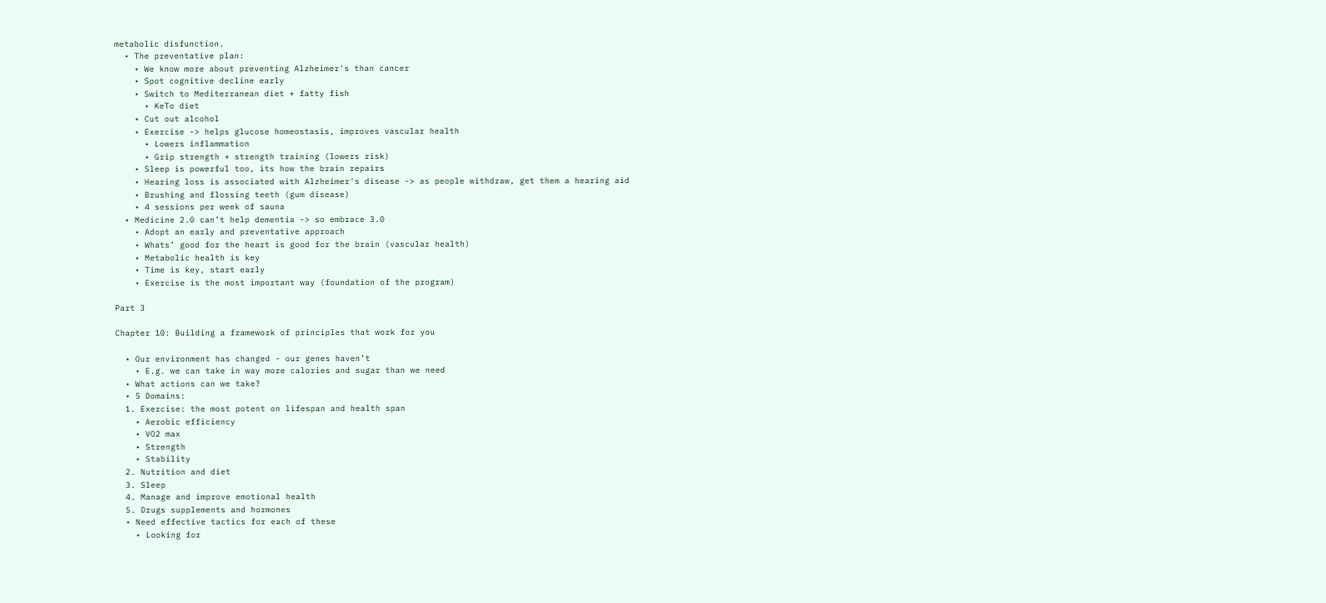metabolic disfunction.
  • The preventative plan:
    • We know more about preventing Alzheimer's than cancer
    • Spot cognitive decline early
    • Switch to Mediterranean diet + fatty fish
      • KeTo diet
    • Cut out alcohol
    • Exercise -> helps glucose homeostasis, improves vascular health
      • Lowers inflammation
      • Grip strength + strength training (lowers risk)
    • Sleep is powerful too, its how the brain repairs
    • Hearing loss is associated with Alzheimer's disease -> as people withdraw, get them a hearing aid
    • Brushing and flossing teeth (gum disease)
    • 4 sessions per week of sauna
  • Medicine 2.0 can’t help dementia -> so embrace 3.0
    • Adopt an early and preventative approach
    • Whats’ good for the heart is good for the brain (vascular health)
    • Metabolic health is key
    • Time is key, start early
    • Exercise is the most important way (foundation of the program)

Part 3

Chapter 10: Building a framework of principles that work for you

  • Our environment has changed - our genes haven’t
    • E.g. we can take in way more calories and sugar than we need
  • What actions can we take?
  • 5 Domains:
  1. Exercise: the most potent on lifespan and health span
    • Aerobic efficiency
    • VO2 max
    • Strength
    • Stability
  2. Nutrition and diet
  3. Sleep
  4. Manage and improve emotional health
  5. Drugs supplements and hormones
  • Need effective tactics for each of these
    • Looking for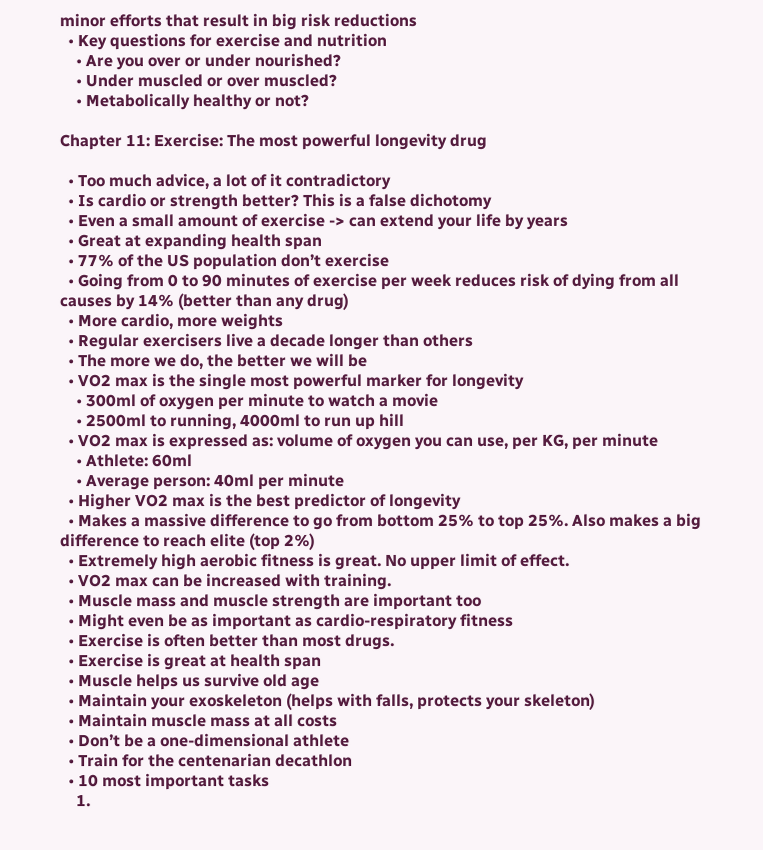minor efforts that result in big risk reductions
  • Key questions for exercise and nutrition
    • Are you over or under nourished?
    • Under muscled or over muscled?
    • Metabolically healthy or not?

Chapter 11: Exercise: The most powerful longevity drug

  • Too much advice, a lot of it contradictory
  • Is cardio or strength better? This is a false dichotomy
  • Even a small amount of exercise -> can extend your life by years
  • Great at expanding health span
  • 77% of the US population don’t exercise
  • Going from 0 to 90 minutes of exercise per week reduces risk of dying from all causes by 14% (better than any drug)
  • More cardio, more weights
  • Regular exercisers live a decade longer than others
  • The more we do, the better we will be
  • VO2 max is the single most powerful marker for longevity
    • 300ml of oxygen per minute to watch a movie
    • 2500ml to running, 4000ml to run up hill
  • VO2 max is expressed as: volume of oxygen you can use, per KG, per minute
    • Athlete: 60ml
    • Average person: 40ml per minute
  • Higher VO2 max is the best predictor of longevity
  • Makes a massive difference to go from bottom 25% to top 25%. Also makes a big difference to reach elite (top 2%)
  • Extremely high aerobic fitness is great. No upper limit of effect.
  • VO2 max can be increased with training.
  • Muscle mass and muscle strength are important too
  • Might even be as important as cardio-respiratory fitness
  • Exercise is often better than most drugs.
  • Exercise is great at health span
  • Muscle helps us survive old age
  • Maintain your exoskeleton (helps with falls, protects your skeleton)
  • Maintain muscle mass at all costs
  • Don’t be a one-dimensional athlete
  • Train for the centenarian decathlon
  • 10 most important tasks
    1.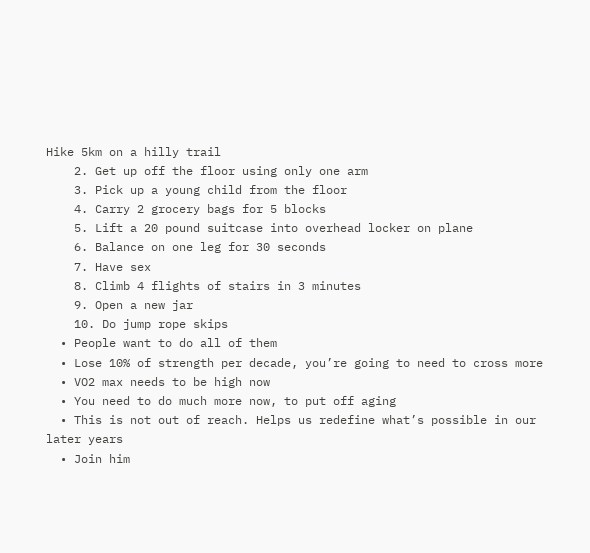Hike 5km on a hilly trail
    2. Get up off the floor using only one arm
    3. Pick up a young child from the floor
    4. Carry 2 grocery bags for 5 blocks
    5. Lift a 20 pound suitcase into overhead locker on plane
    6. Balance on one leg for 30 seconds
    7. Have sex
    8. Climb 4 flights of stairs in 3 minutes
    9. Open a new jar
    10. Do jump rope skips
  • People want to do all of them
  • Lose 10% of strength per decade, you’re going to need to cross more
  • VO2 max needs to be high now
  • You need to do much more now, to put off aging
  • This is not out of reach. Helps us redefine what’s possible in our later years
  • Join him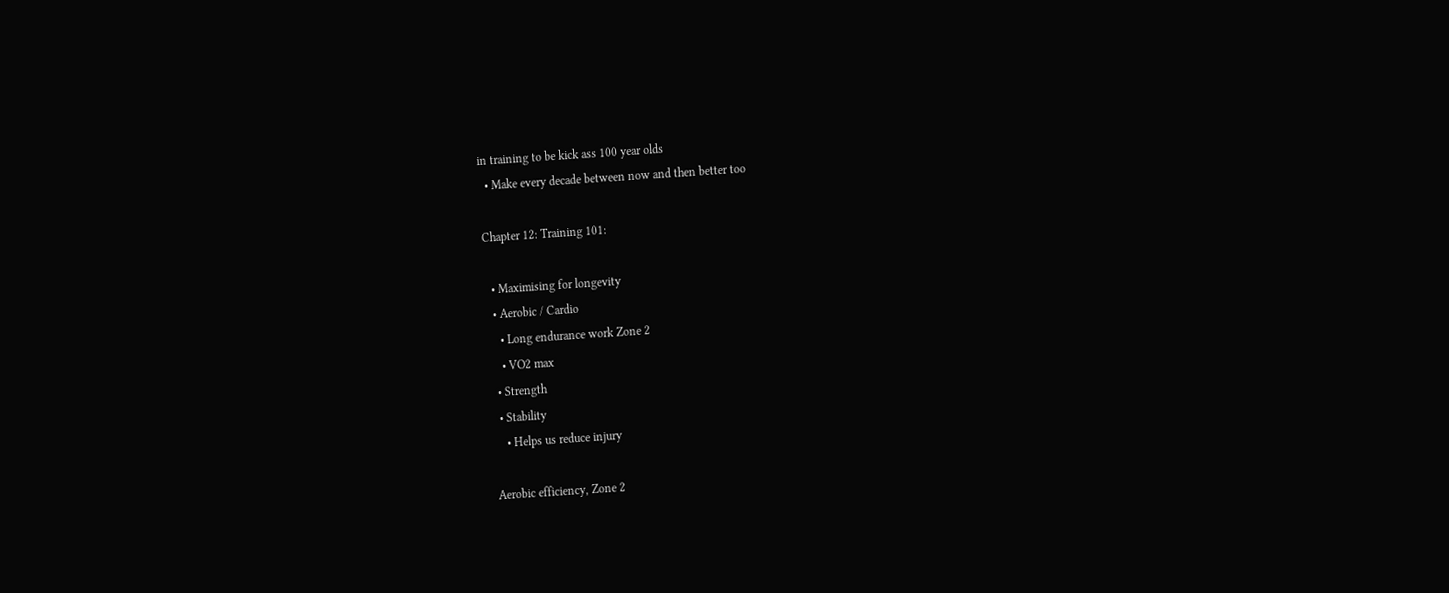in training to be kick ass 100 year olds
  • Make every decade between now and then better too

Chapter 12: Training 101:

  • Maximising for longevity
  • Aerobic / Cardio
    • Long endurance work Zone 2
    • VO2 max
  • Strength
  • Stability
    • Helps us reduce injury

Aerobic efficiency, Zone 2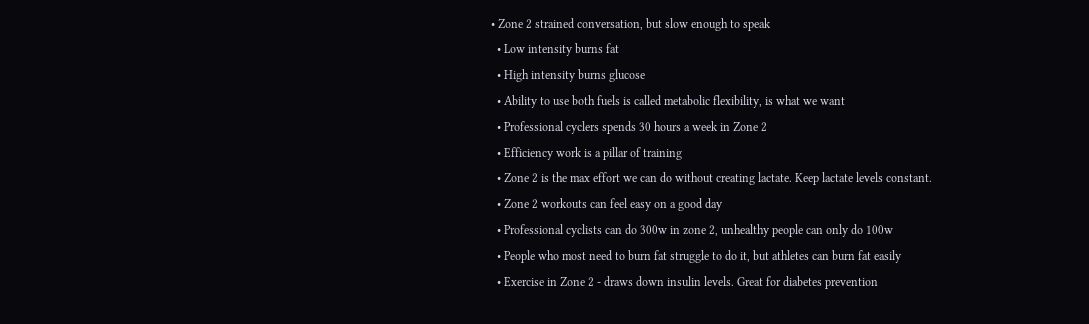• Zone 2 strained conversation, but slow enough to speak
  • Low intensity burns fat
  • High intensity burns glucose
  • Ability to use both fuels is called metabolic flexibility, is what we want
  • Professional cyclers spends 30 hours a week in Zone 2
  • Efficiency work is a pillar of training
  • Zone 2 is the max effort we can do without creating lactate. Keep lactate levels constant.
  • Zone 2 workouts can feel easy on a good day
  • Professional cyclists can do 300w in zone 2, unhealthy people can only do 100w
  • People who most need to burn fat struggle to do it, but athletes can burn fat easily
  • Exercise in Zone 2 - draws down insulin levels. Great for diabetes prevention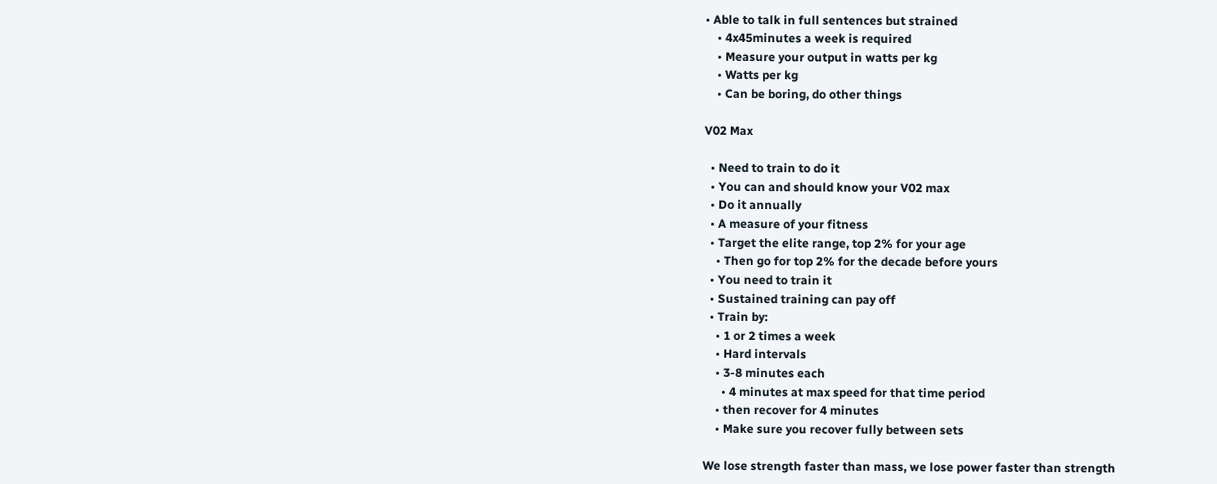• Able to talk in full sentences but strained
    • 4x45minutes a week is required
    • Measure your output in watts per kg
    • Watts per kg
    • Can be boring, do other things

V02 Max

  • Need to train to do it
  • You can and should know your V02 max
  • Do it annually
  • A measure of your fitness
  • Target the elite range, top 2% for your age
    • Then go for top 2% for the decade before yours
  • You need to train it
  • Sustained training can pay off
  • Train by:
    • 1 or 2 times a week
    • Hard intervals
    • 3-8 minutes each
      • 4 minutes at max speed for that time period
    • then recover for 4 minutes
    • Make sure you recover fully between sets

We lose strength faster than mass, we lose power faster than strength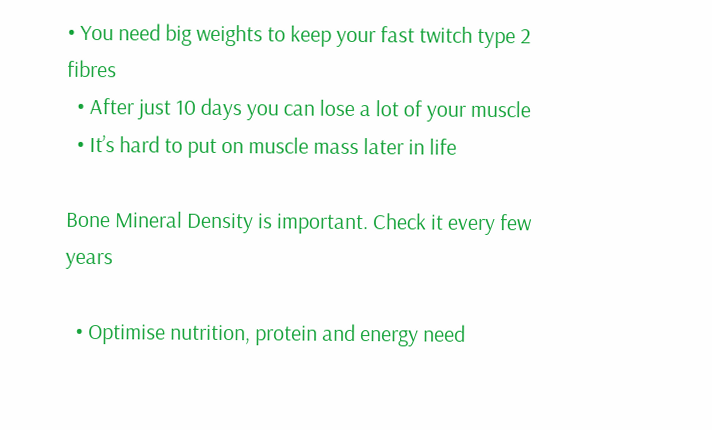• You need big weights to keep your fast twitch type 2 fibres
  • After just 10 days you can lose a lot of your muscle
  • It’s hard to put on muscle mass later in life

Bone Mineral Density is important. Check it every few years

  • Optimise nutrition, protein and energy need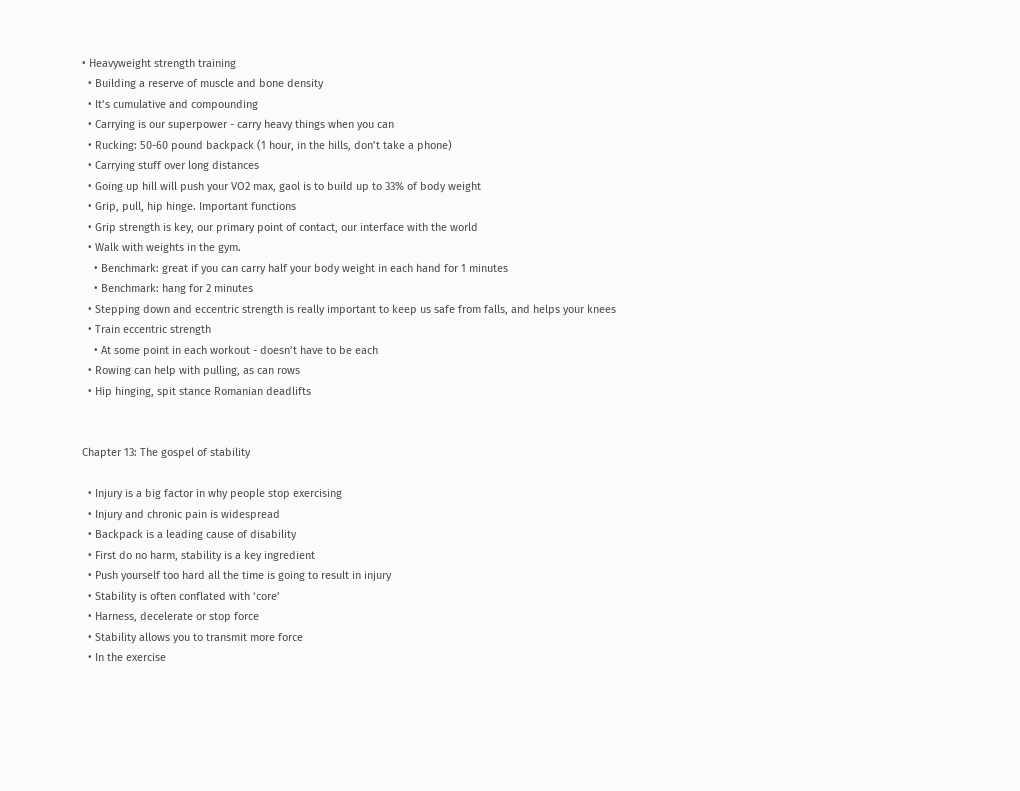• Heavyweight strength training
  • Building a reserve of muscle and bone density
  • It’s cumulative and compounding
  • Carrying is our superpower - carry heavy things when you can
  • Rucking: 50-60 pound backpack (1 hour, in the hills, don’t take a phone)
  • Carrying stuff over long distances
  • Going up hill will push your VO2 max, gaol is to build up to 33% of body weight
  • Grip, pull, hip hinge. Important functions
  • Grip strength is key, our primary point of contact, our interface with the world
  • Walk with weights in the gym.
    • Benchmark: great if you can carry half your body weight in each hand for 1 minutes
    • Benchmark: hang for 2 minutes
  • Stepping down and eccentric strength is really important to keep us safe from falls, and helps your knees
  • Train eccentric strength
    • At some point in each workout - doesn’t have to be each
  • Rowing can help with pulling, as can rows
  • Hip hinging, spit stance Romanian deadlifts


Chapter 13: The gospel of stability

  • Injury is a big factor in why people stop exercising
  • Injury and chronic pain is widespread
  • Backpack is a leading cause of disability
  • First do no harm, stability is a key ingredient
  • Push yourself too hard all the time is going to result in injury
  • Stability is often conflated with ‘core’
  • Harness, decelerate or stop force
  • Stability allows you to transmit more force
  • In the exercise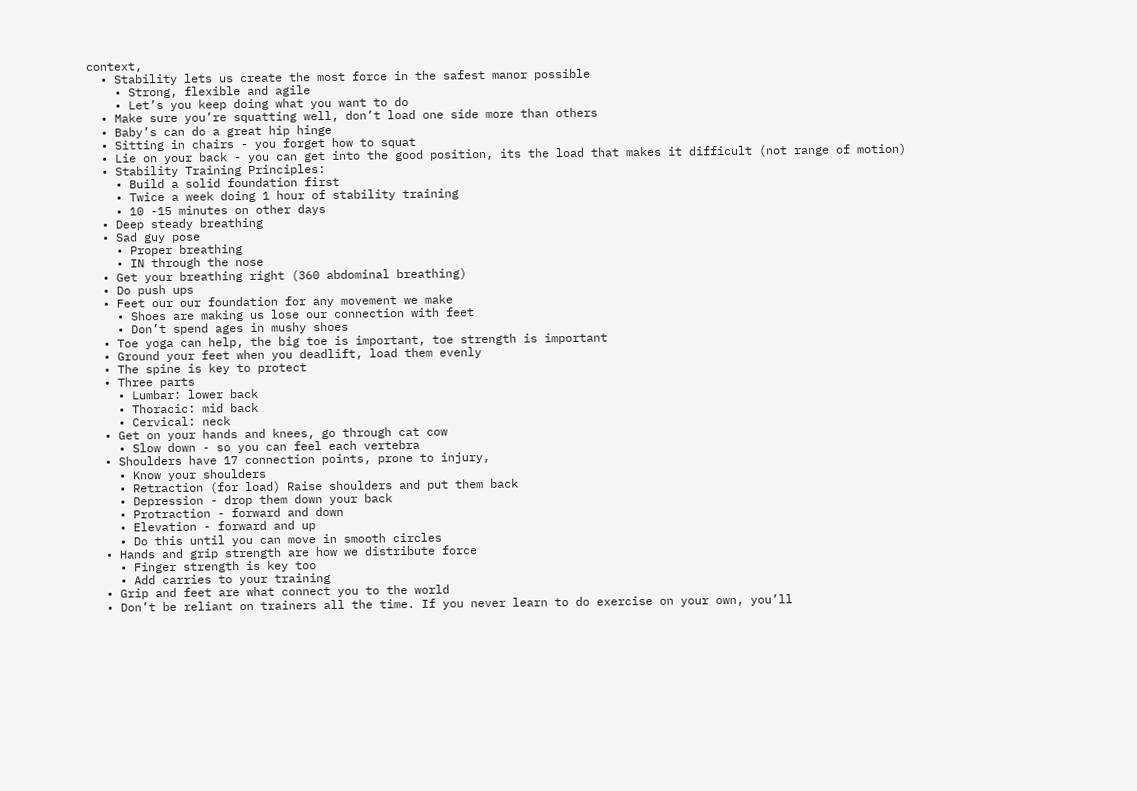context,
  • Stability lets us create the most force in the safest manor possible
    • Strong, flexible and agile
    • Let’s you keep doing what you want to do
  • Make sure you’re squatting well, don’t load one side more than others
  • Baby’s can do a great hip hinge
  • Sitting in chairs - you forget how to squat
  • Lie on your back - you can get into the good position, its the load that makes it difficult (not range of motion)
  • Stability Training Principles:
    • Build a solid foundation first
    • Twice a week doing 1 hour of stability training
    • 10 -15 minutes on other days
  • Deep steady breathing
  • Sad guy pose
    • Proper breathing
    • IN through the nose
  • Get your breathing right (360 abdominal breathing)
  • Do push ups
  • Feet our our foundation for any movement we make
    • Shoes are making us lose our connection with feet
    • Don’t spend ages in mushy shoes
  • Toe yoga can help, the big toe is important, toe strength is important
  • Ground your feet when you deadlift, load them evenly
  • The spine is key to protect
  • Three parts
    • Lumbar: lower back
    • Thoracic: mid back
    • Cervical: neck
  • Get on your hands and knees, go through cat cow
    • Slow down - so you can feel each vertebra
  • Shoulders have 17 connection points, prone to injury,
    • Know your shoulders
    • Retraction (for load) Raise shoulders and put them back
    • Depression - drop them down your back
    • Protraction - forward and down
    • Elevation - forward and up
    • Do this until you can move in smooth circles
  • Hands and grip strength are how we distribute force
    • Finger strength is key too
    • Add carries to your training
  • Grip and feet are what connect you to the world
  • Don’t be reliant on trainers all the time. If you never learn to do exercise on your own, you’ll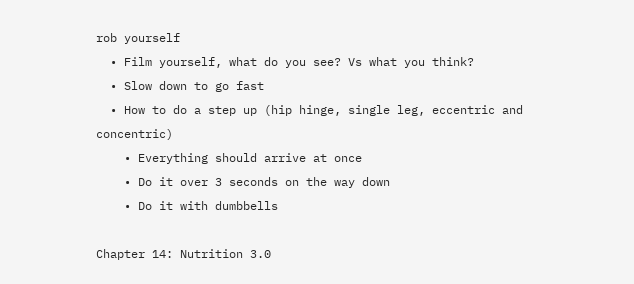rob yourself
  • Film yourself, what do you see? Vs what you think?
  • Slow down to go fast
  • How to do a step up (hip hinge, single leg, eccentric and concentric)
    • Everything should arrive at once
    • Do it over 3 seconds on the way down
    • Do it with dumbbells

Chapter 14: Nutrition 3.0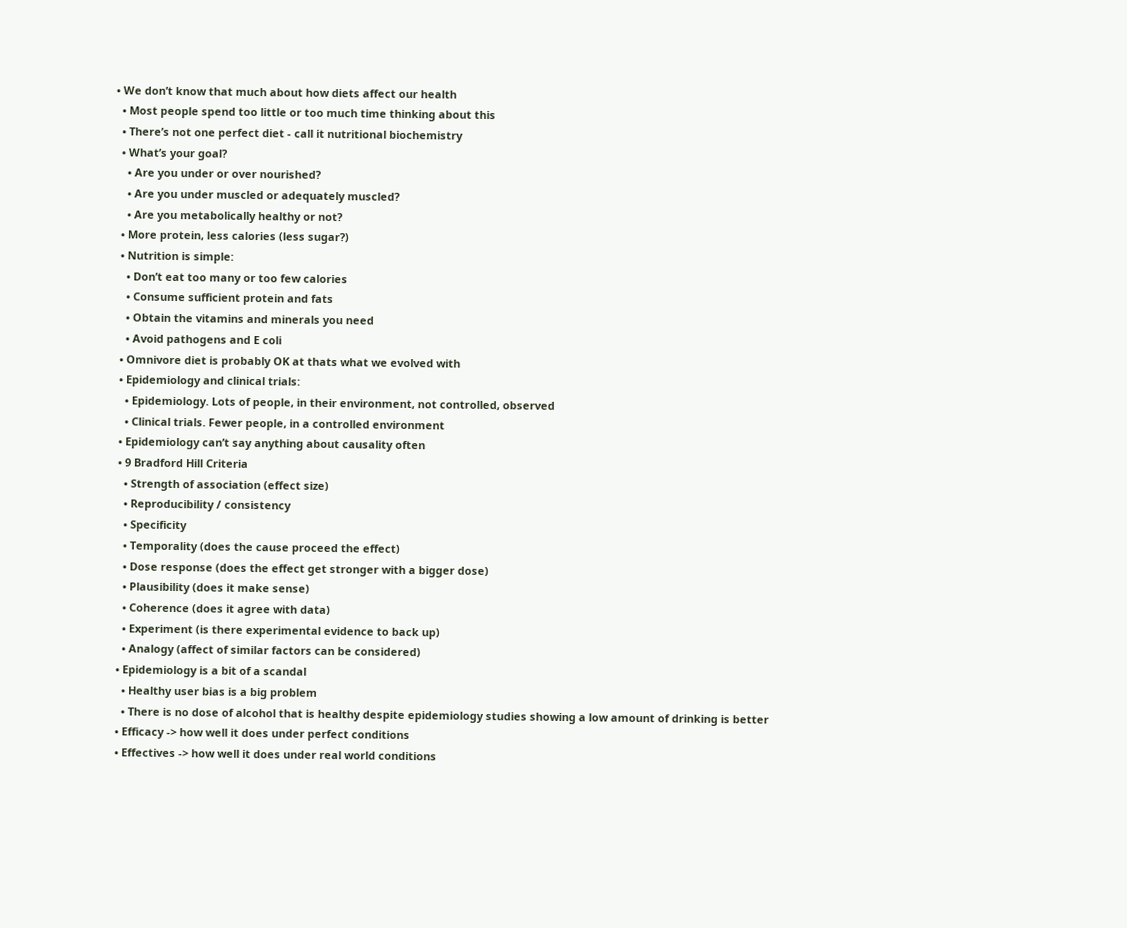• We don’t know that much about how diets affect our health
  • Most people spend too little or too much time thinking about this
  • There’s not one perfect diet - call it nutritional biochemistry
  • What’s your goal?
    • Are you under or over nourished?
    • Are you under muscled or adequately muscled?
    • Are you metabolically healthy or not?
  • More protein, less calories (less sugar?)
  • Nutrition is simple:
    • Don’t eat too many or too few calories
    • Consume sufficient protein and fats
    • Obtain the vitamins and minerals you need
    • Avoid pathogens and E coli
  • Omnivore diet is probably OK at thats what we evolved with
  • Epidemiology and clinical trials:
    • Epidemiology. Lots of people, in their environment, not controlled, observed
    • Clinical trials. Fewer people, in a controlled environment
  • Epidemiology can’t say anything about causality often
  • 9 Bradford Hill Criteria
    • Strength of association (effect size)
    • Reproducibility / consistency
    • Specificity
    • Temporality (does the cause proceed the effect)
    • Dose response (does the effect get stronger with a bigger dose)
    • Plausibility (does it make sense)
    • Coherence (does it agree with data)
    • Experiment (is there experimental evidence to back up)
    • Analogy (affect of similar factors can be considered)
  • Epidemiology is a bit of a scandal
    • Healthy user bias is a big problem
    • There is no dose of alcohol that is healthy despite epidemiology studies showing a low amount of drinking is better
  • Efficacy -> how well it does under perfect conditions
  • Effectives -> how well it does under real world conditions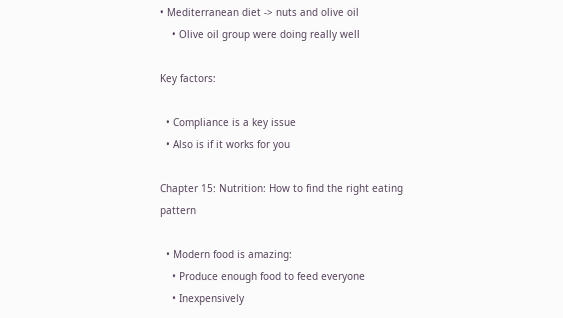• Mediterranean diet -> nuts and olive oil
    • Olive oil group were doing really well

Key factors:

  • Compliance is a key issue
  • Also is if it works for you

Chapter 15: Nutrition: How to find the right eating pattern

  • Modern food is amazing:
    • Produce enough food to feed everyone
    • Inexpensively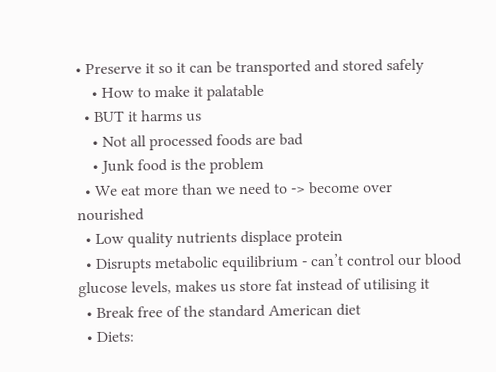• Preserve it so it can be transported and stored safely
    • How to make it palatable
  • BUT it harms us
    • Not all processed foods are bad
    • Junk food is the problem
  • We eat more than we need to -> become over nourished
  • Low quality nutrients displace protein
  • Disrupts metabolic equilibrium - can’t control our blood glucose levels, makes us store fat instead of utilising it
  • Break free of the standard American diet
  • Diets: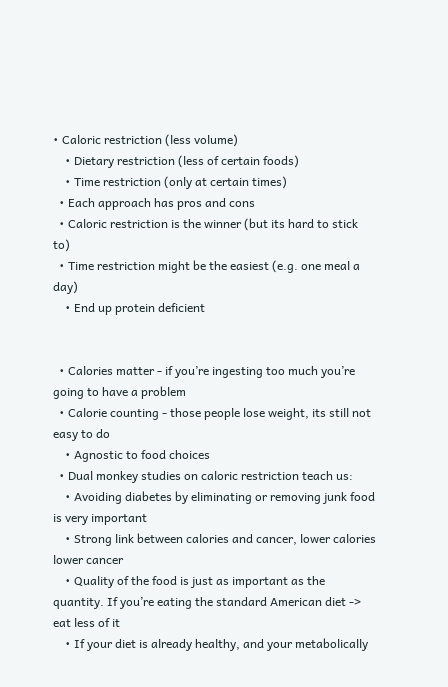• Caloric restriction (less volume)
    • Dietary restriction (less of certain foods)
    • Time restriction (only at certain times)
  • Each approach has pros and cons
  • Caloric restriction is the winner (but its hard to stick to)
  • Time restriction might be the easiest (e.g. one meal a day)
    • End up protein deficient


  • Calories matter - if you’re ingesting too much you’re going to have a problem
  • Calorie counting - those people lose weight, its still not easy to do
    • Agnostic to food choices
  • Dual monkey studies on caloric restriction teach us:
    • Avoiding diabetes by eliminating or removing junk food is very important
    • Strong link between calories and cancer, lower calories lower cancer
    • Quality of the food is just as important as the quantity. If you’re eating the standard American diet -> eat less of it
    • If your diet is already healthy, and your metabolically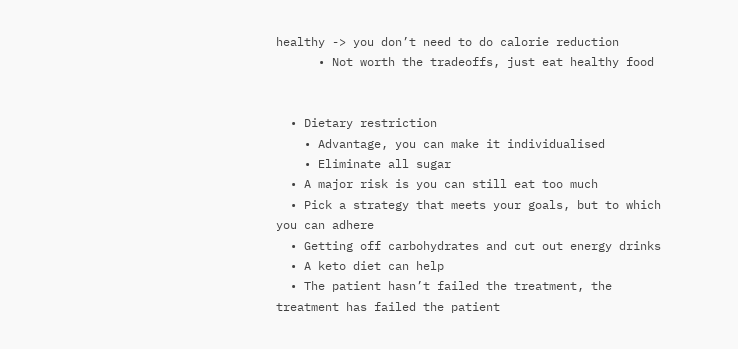healthy -> you don’t need to do calorie reduction
      • Not worth the tradeoffs, just eat healthy food


  • Dietary restriction
    • Advantage, you can make it individualised
    • Eliminate all sugar
  • A major risk is you can still eat too much
  • Pick a strategy that meets your goals, but to which you can adhere
  • Getting off carbohydrates and cut out energy drinks
  • A keto diet can help
  • The patient hasn’t failed the treatment, the treatment has failed the patient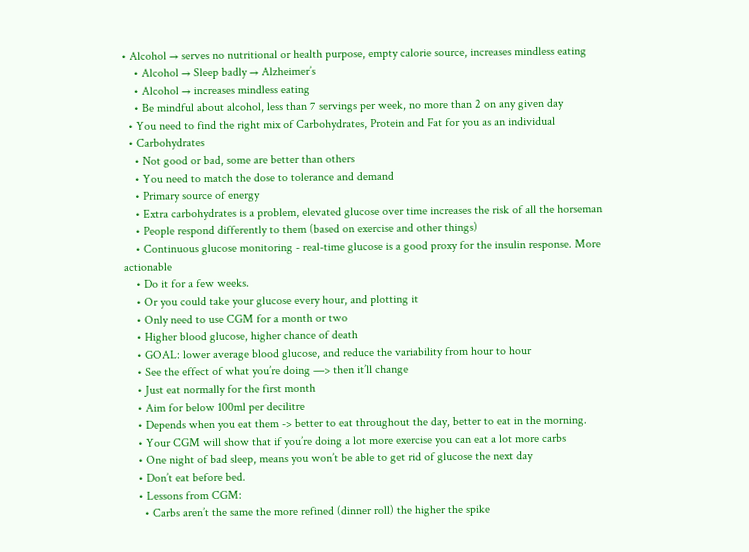• Alcohol → serves no nutritional or health purpose, empty calorie source, increases mindless eating
    • Alcohol → Sleep badly → Alzheimer’s
    • Alcohol → increases mindless eating
    • Be mindful about alcohol, less than 7 servings per week, no more than 2 on any given day
  • You need to find the right mix of Carbohydrates, Protein and Fat for you as an individual
  • Carbohydrates
    • Not good or bad, some are better than others
    • You need to match the dose to tolerance and demand
    • Primary source of energy
    • Extra carbohydrates is a problem, elevated glucose over time increases the risk of all the horseman
    • People respond differently to them (based on exercise and other things)
    • Continuous glucose monitoring - real-time glucose is a good proxy for the insulin response. More actionable
    • Do it for a few weeks.
    • Or you could take your glucose every hour, and plotting it
    • Only need to use CGM for a month or two
    • Higher blood glucose, higher chance of death
    • GOAL: lower average blood glucose, and reduce the variability from hour to hour
    • See the effect of what you’re doing —> then it’ll change
    • Just eat normally for the first month
    • Aim for below 100ml per decilitre
    • Depends when you eat them -> better to eat throughout the day, better to eat in the morning.
    • Your CGM will show that if you’re doing a lot more exercise you can eat a lot more carbs
    • One night of bad sleep, means you won’t be able to get rid of glucose the next day
    • Don’t eat before bed.
    • Lessons from CGM:
      • Carbs aren’t the same the more refined (dinner roll) the higher the spike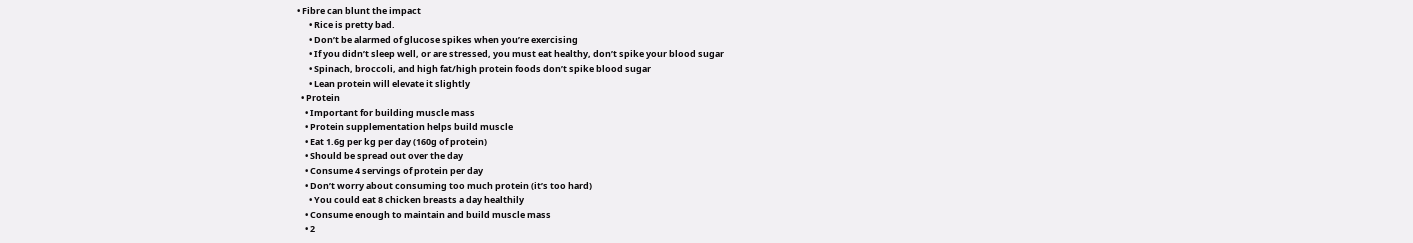• Fibre can blunt the impact
      • Rice is pretty bad.
      • Don’t be alarmed of glucose spikes when you’re exercising
      • If you didn’t sleep well, or are stressed, you must eat healthy, don’t spike your blood sugar
      • Spinach, broccoli, and high fat/high protein foods don’t spike blood sugar
      • Lean protein will elevate it slightly
  • Protein
    • Important for building muscle mass
    • Protein supplementation helps build muscle
    • Eat 1.6g per kg per day (160g of protein)
    • Should be spread out over the day
    • Consume 4 servings of protein per day
    • Don’t worry about consuming too much protein (it’s too hard)
      • You could eat 8 chicken breasts a day healthily
    • Consume enough to maintain and build muscle mass
    • 2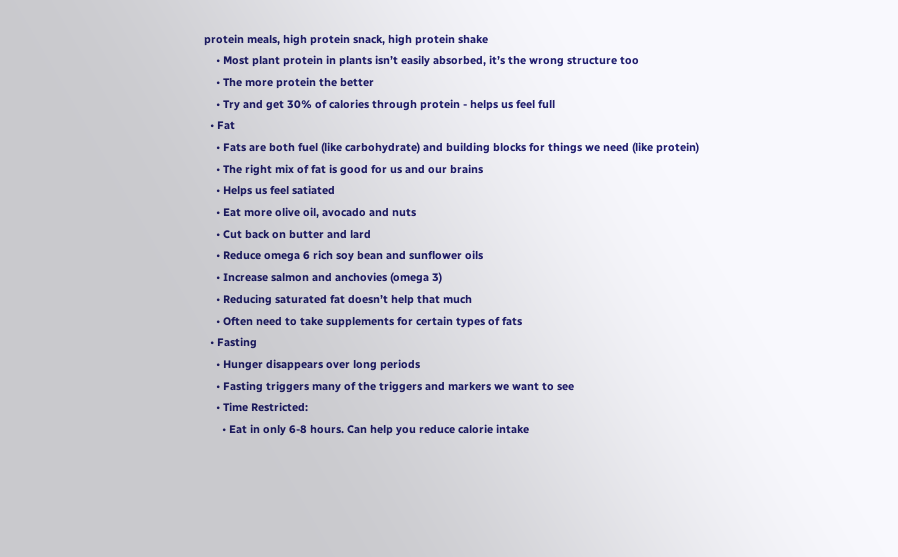protein meals, high protein snack, high protein shake
    • Most plant protein in plants isn’t easily absorbed, it’s the wrong structure too
    • The more protein the better
    • Try and get 30% of calories through protein - helps us feel full
  • Fat
    • Fats are both fuel (like carbohydrate) and building blocks for things we need (like protein)
    • The right mix of fat is good for us and our brains
    • Helps us feel satiated
    • Eat more olive oil, avocado and nuts
    • Cut back on butter and lard
    • Reduce omega 6 rich soy bean and sunflower oils
    • Increase salmon and anchovies (omega 3)
    • Reducing saturated fat doesn’t help that much
    • Often need to take supplements for certain types of fats
  • Fasting
    • Hunger disappears over long periods
    • Fasting triggers many of the triggers and markers we want to see
    • Time Restricted:
      • Eat in only 6-8 hours. Can help you reduce calorie intake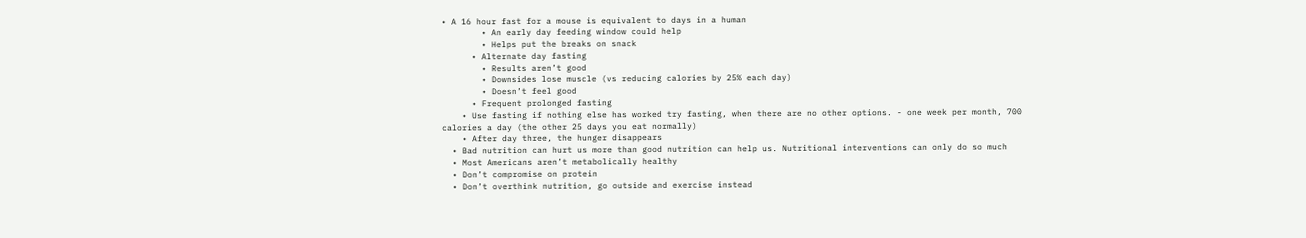• A 16 hour fast for a mouse is equivalent to days in a human
        • An early day feeding window could help
        • Helps put the breaks on snack
      • Alternate day fasting
        • Results aren’t good
        • Downsides lose muscle (vs reducing calories by 25% each day)
        • Doesn’t feel good
      • Frequent prolonged fasting
    • Use fasting if nothing else has worked try fasting, when there are no other options. - one week per month, 700 calories a day (the other 25 days you eat normally)
    • After day three, the hunger disappears
  • Bad nutrition can hurt us more than good nutrition can help us. Nutritional interventions can only do so much
  • Most Americans aren’t metabolically healthy
  • Don’t compromise on protein
  • Don’t overthink nutrition, go outside and exercise instead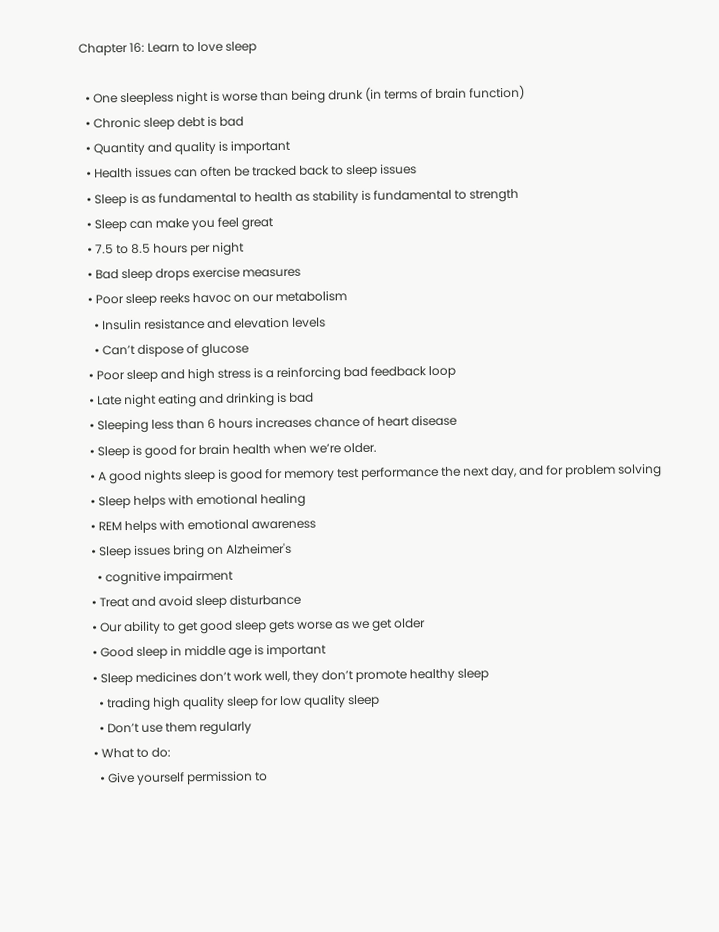Chapter 16: Learn to love sleep

  • One sleepless night is worse than being drunk (in terms of brain function)
  • Chronic sleep debt is bad
  • Quantity and quality is important
  • Health issues can often be tracked back to sleep issues
  • Sleep is as fundamental to health as stability is fundamental to strength
  • Sleep can make you feel great
  • 7.5 to 8.5 hours per night
  • Bad sleep drops exercise measures
  • Poor sleep reeks havoc on our metabolism
    • Insulin resistance and elevation levels
    • Can’t dispose of glucose
  • Poor sleep and high stress is a reinforcing bad feedback loop
  • Late night eating and drinking is bad
  • Sleeping less than 6 hours increases chance of heart disease
  • Sleep is good for brain health when we’re older.
  • A good nights sleep is good for memory test performance the next day, and for problem solving
  • Sleep helps with emotional healing
  • REM helps with emotional awareness
  • Sleep issues bring on Alzheimer's
    • cognitive impairment
  • Treat and avoid sleep disturbance
  • Our ability to get good sleep gets worse as we get older
  • Good sleep in middle age is important
  • Sleep medicines don’t work well, they don’t promote healthy sleep
    • trading high quality sleep for low quality sleep
    • Don’t use them regularly
  • What to do:
    • Give yourself permission to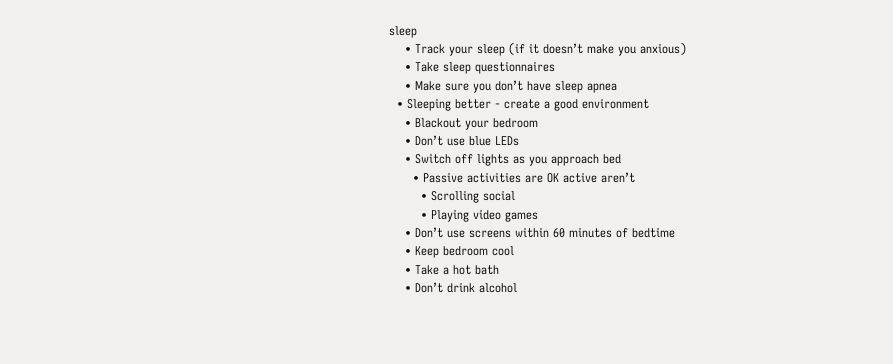sleep
    • Track your sleep (if it doesn’t make you anxious)
    • Take sleep questionnaires
    • Make sure you don’t have sleep apnea
  • Sleeping better - create a good environment
    • Blackout your bedroom
    • Don’t use blue LEDs
    • Switch off lights as you approach bed
      • Passive activities are OK active aren’t
        • Scrolling social
        • Playing video games
    • Don’t use screens within 60 minutes of bedtime
    • Keep bedroom cool
    • Take a hot bath
    • Don’t drink alcohol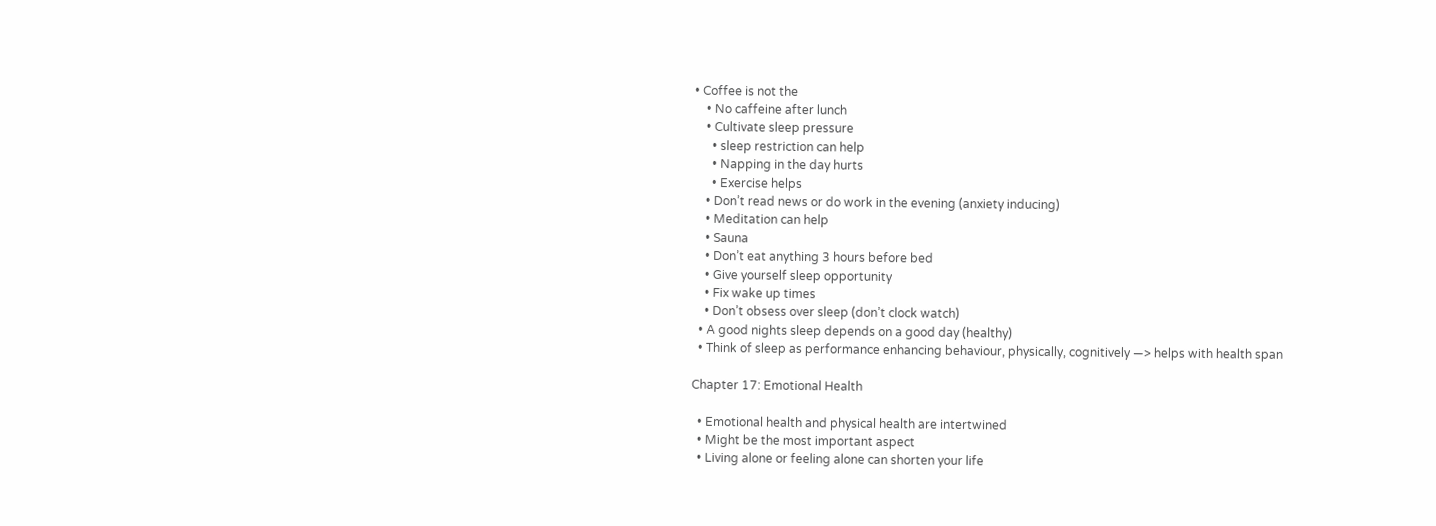• Coffee is not the
    • No caffeine after lunch
    • Cultivate sleep pressure
      • sleep restriction can help
      • Napping in the day hurts
      • Exercise helps
    • Don’t read news or do work in the evening (anxiety inducing)
    • Meditation can help
    • Sauna
    • Don’t eat anything 3 hours before bed
    • Give yourself sleep opportunity
    • Fix wake up times
    • Don’t obsess over sleep (don’t clock watch)
  • A good nights sleep depends on a good day (healthy)
  • Think of sleep as performance enhancing behaviour, physically, cognitively —> helps with health span

Chapter 17: Emotional Health

  • Emotional health and physical health are intertwined
  • Might be the most important aspect
  • Living alone or feeling alone can shorten your life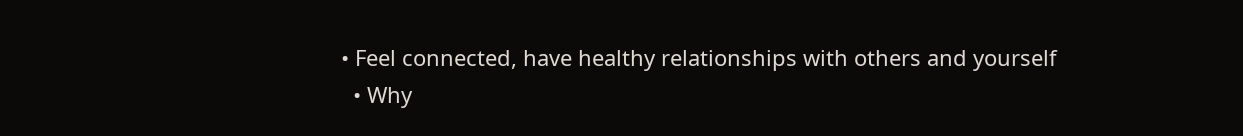• Feel connected, have healthy relationships with others and yourself
  • Why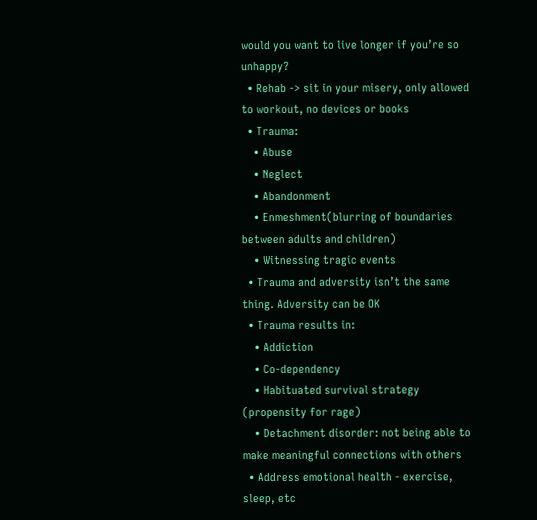would you want to live longer if you’re so unhappy?
  • Rehab -> sit in your misery, only allowed to workout, no devices or books
  • Trauma:
    • Abuse
    • Neglect
    • Abandonment
    • Enmeshment(blurring of boundaries between adults and children)
    • Witnessing tragic events
  • Trauma and adversity isn’t the same thing. Adversity can be OK
  • Trauma results in:
    • Addiction
    • Co-dependency
    • Habituated survival strategy (propensity for rage)
    • Detachment disorder: not being able to make meaningful connections with others
  • Address emotional health - exercise, sleep, etc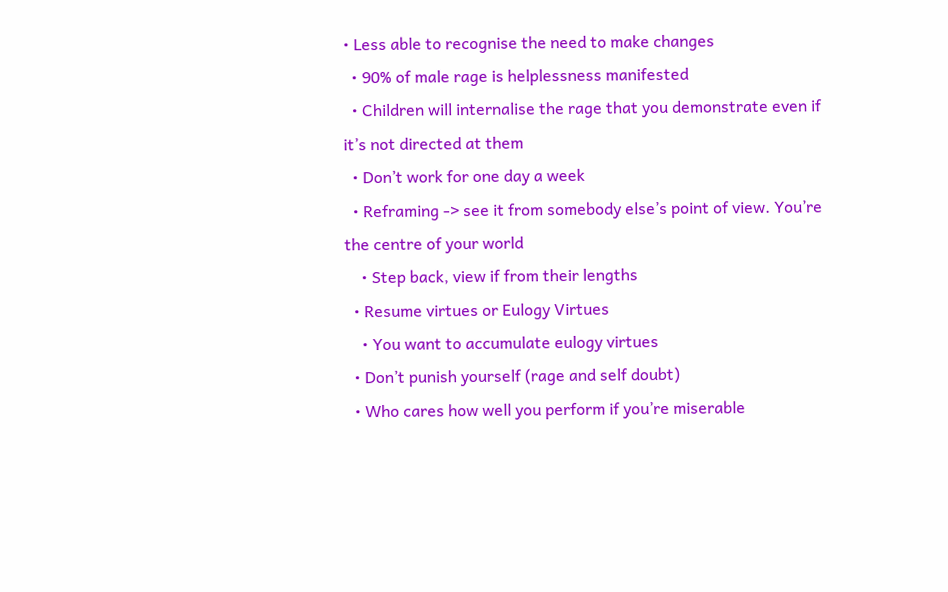• Less able to recognise the need to make changes
  • 90% of male rage is helplessness manifested
  • Children will internalise the rage that you demonstrate even if it’s not directed at them
  • Don’t work for one day a week
  • Reframing -> see it from somebody else’s point of view. You’re the centre of your world
    • Step back, view if from their lengths
  • Resume virtues or Eulogy Virtues
    • You want to accumulate eulogy virtues
  • Don’t punish yourself (rage and self doubt)
  • Who cares how well you perform if you’re miserable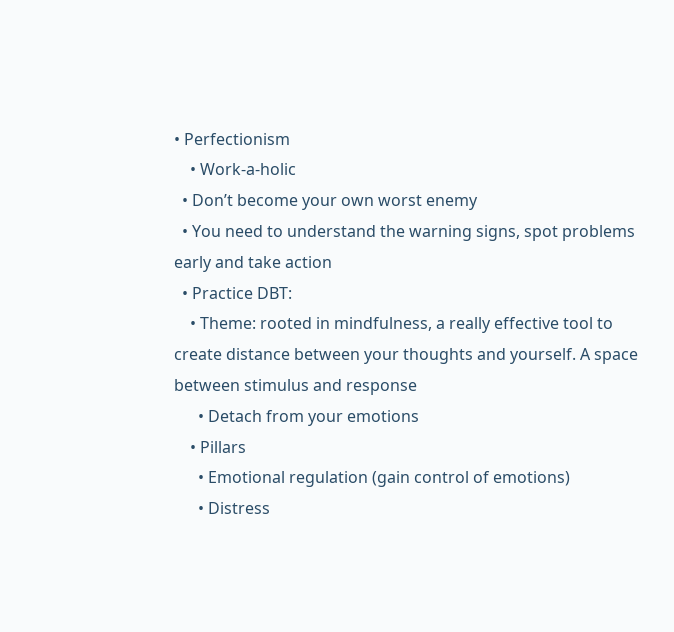• Perfectionism
    • Work-a-holic
  • Don’t become your own worst enemy
  • You need to understand the warning signs, spot problems early and take action
  • Practice DBT:
    • Theme: rooted in mindfulness, a really effective tool to create distance between your thoughts and yourself. A space between stimulus and response
      • Detach from your emotions
    • Pillars
      • Emotional regulation (gain control of emotions)
      • Distress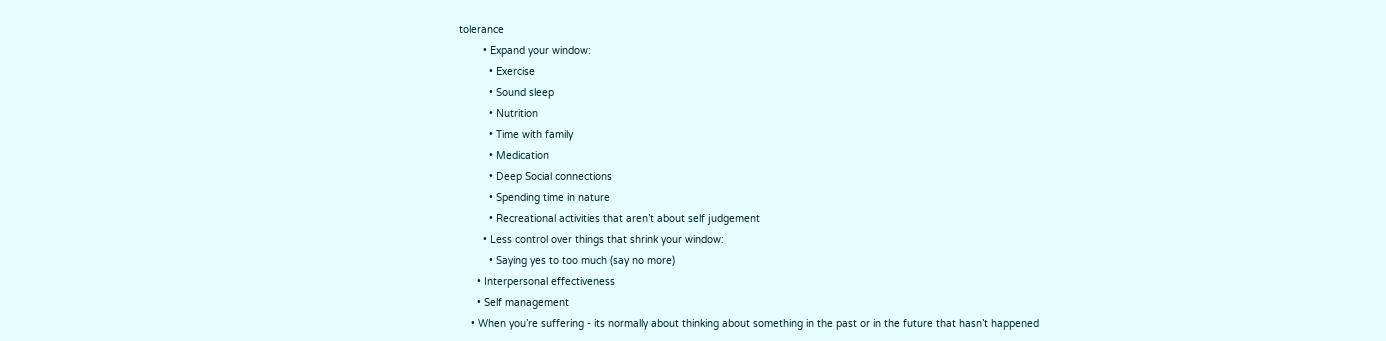tolerance
        • Expand your window:
          • Exercise
          • Sound sleep
          • Nutrition
          • Time with family
          • Medication
          • Deep Social connections
          • Spending time in nature
          • Recreational activities that aren’t about self judgement
        • Less control over things that shrink your window:
          • Saying yes to too much (say no more)
      • Interpersonal effectiveness
      • Self management
    • When you’re suffering - its normally about thinking about something in the past or in the future that hasn’t happened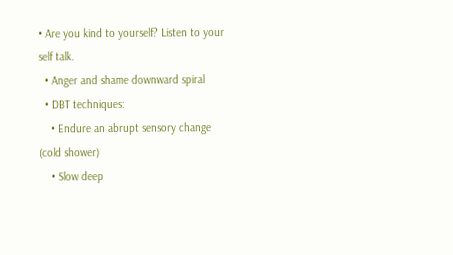• Are you kind to yourself? Listen to your self talk.
  • Anger and shame downward spiral
  • DBT techniques:
    • Endure an abrupt sensory change (cold shower)
    • Slow deep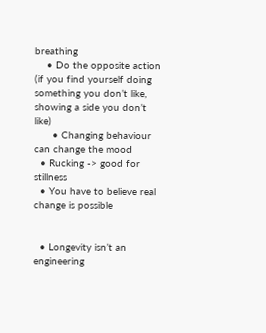breathing
    • Do the opposite action (if you find yourself doing something you don’t like, showing a side you don’t like)
      • Changing behaviour can change the mood
  • Rucking -> good for stillness
  • You have to believe real change is possible


  • Longevity isn’t an engineering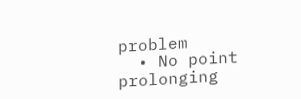problem
  • No point prolonging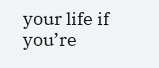your life if you’re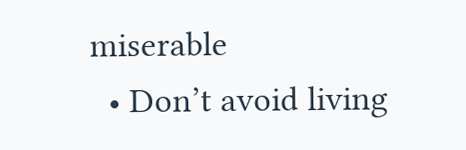miserable
  • Don’t avoid living